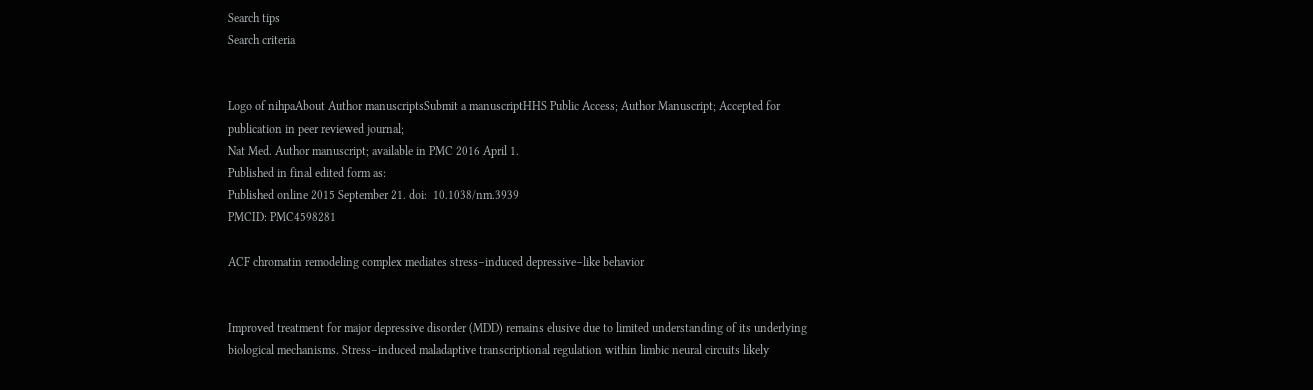Search tips
Search criteria


Logo of nihpaAbout Author manuscriptsSubmit a manuscriptHHS Public Access; Author Manuscript; Accepted for publication in peer reviewed journal;
Nat Med. Author manuscript; available in PMC 2016 April 1.
Published in final edited form as:
Published online 2015 September 21. doi:  10.1038/nm.3939
PMCID: PMC4598281

ACF chromatin remodeling complex mediates stress–induced depressive–like behavior


Improved treatment for major depressive disorder (MDD) remains elusive due to limited understanding of its underlying biological mechanisms. Stress–induced maladaptive transcriptional regulation within limbic neural circuits likely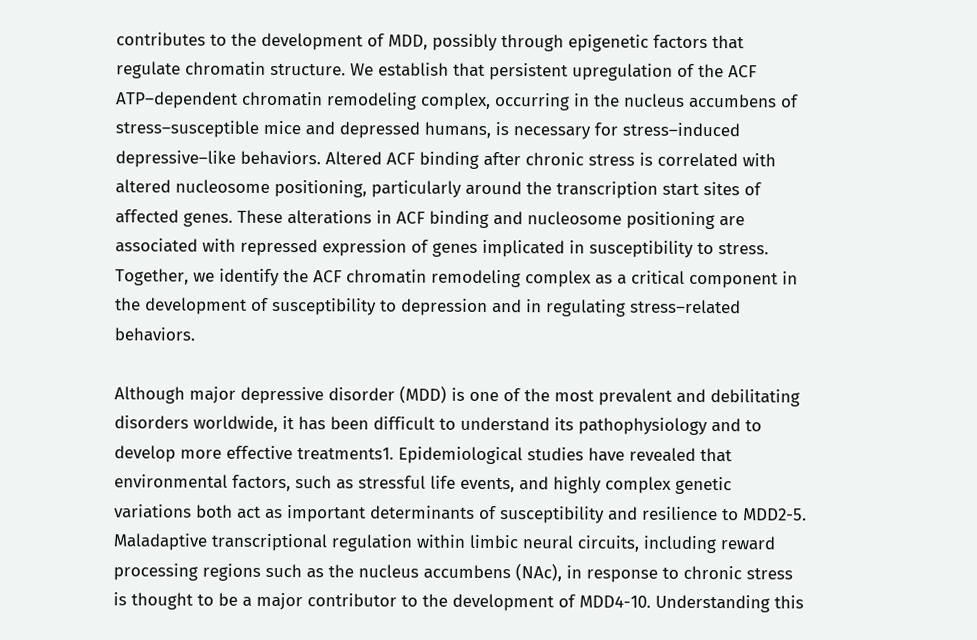contributes to the development of MDD, possibly through epigenetic factors that regulate chromatin structure. We establish that persistent upregulation of the ACF ATP–dependent chromatin remodeling complex, occurring in the nucleus accumbens of stress–susceptible mice and depressed humans, is necessary for stress–induced depressive–like behaviors. Altered ACF binding after chronic stress is correlated with altered nucleosome positioning, particularly around the transcription start sites of affected genes. These alterations in ACF binding and nucleosome positioning are associated with repressed expression of genes implicated in susceptibility to stress. Together, we identify the ACF chromatin remodeling complex as a critical component in the development of susceptibility to depression and in regulating stress–related behaviors.

Although major depressive disorder (MDD) is one of the most prevalent and debilitating disorders worldwide, it has been difficult to understand its pathophysiology and to develop more effective treatments1. Epidemiological studies have revealed that environmental factors, such as stressful life events, and highly complex genetic variations both act as important determinants of susceptibility and resilience to MDD2-5. Maladaptive transcriptional regulation within limbic neural circuits, including reward processing regions such as the nucleus accumbens (NAc), in response to chronic stress is thought to be a major contributor to the development of MDD4-10. Understanding this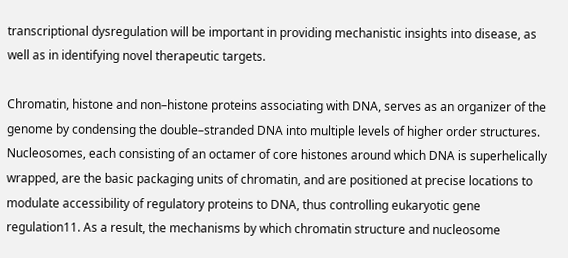transcriptional dysregulation will be important in providing mechanistic insights into disease, as well as in identifying novel therapeutic targets.

Chromatin, histone and non–histone proteins associating with DNA, serves as an organizer of the genome by condensing the double–stranded DNA into multiple levels of higher order structures. Nucleosomes, each consisting of an octamer of core histones around which DNA is superhelically wrapped, are the basic packaging units of chromatin, and are positioned at precise locations to modulate accessibility of regulatory proteins to DNA, thus controlling eukaryotic gene regulation11. As a result, the mechanisms by which chromatin structure and nucleosome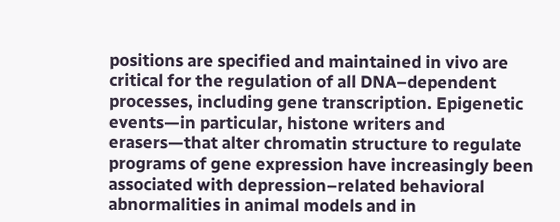positions are specified and maintained in vivo are critical for the regulation of all DNA–dependent processes, including gene transcription. Epigenetic events—in particular, histone writers and erasers—that alter chromatin structure to regulate programs of gene expression have increasingly been associated with depression–related behavioral abnormalities in animal models and in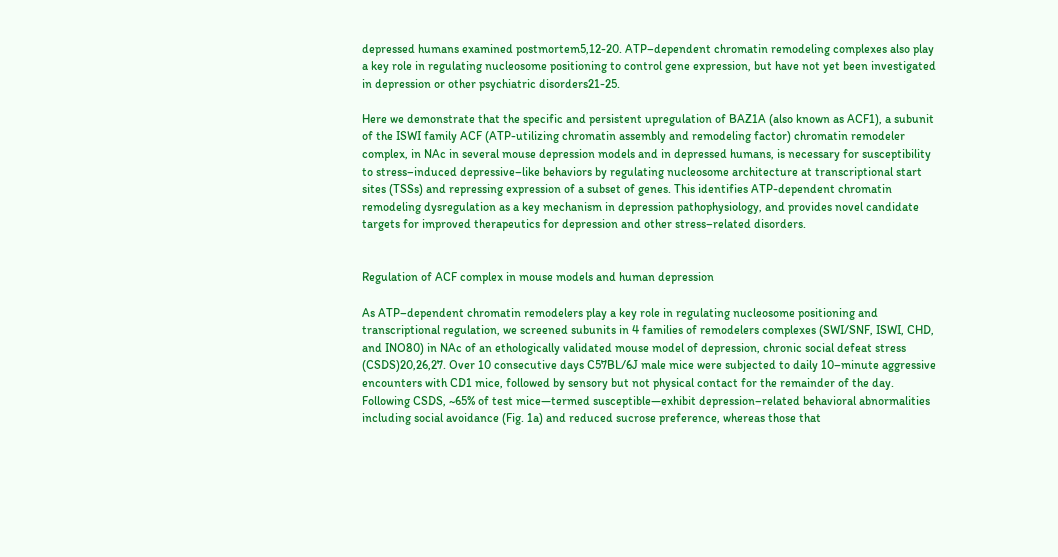depressed humans examined postmortem5,12-20. ATP–dependent chromatin remodeling complexes also play a key role in regulating nucleosome positioning to control gene expression, but have not yet been investigated in depression or other psychiatric disorders21-25.

Here we demonstrate that the specific and persistent upregulation of BAZ1A (also known as ACF1), a subunit of the ISWI family ACF (ATP-utilizing chromatin assembly and remodeling factor) chromatin remodeler complex, in NAc in several mouse depression models and in depressed humans, is necessary for susceptibility to stress–induced depressive–like behaviors by regulating nucleosome architecture at transcriptional start sites (TSSs) and repressing expression of a subset of genes. This identifies ATP-dependent chromatin remodeling dysregulation as a key mechanism in depression pathophysiology, and provides novel candidate targets for improved therapeutics for depression and other stress–related disorders.


Regulation of ACF complex in mouse models and human depression

As ATP–dependent chromatin remodelers play a key role in regulating nucleosome positioning and transcriptional regulation, we screened subunits in 4 families of remodelers complexes (SWI/SNF, ISWI, CHD, and INO80) in NAc of an ethologically validated mouse model of depression, chronic social defeat stress (CSDS)20,26,27. Over 10 consecutive days C57BL/6J male mice were subjected to daily 10–minute aggressive encounters with CD1 mice, followed by sensory but not physical contact for the remainder of the day. Following CSDS, ~65% of test mice—termed susceptible—exhibit depression–related behavioral abnormalities including social avoidance (Fig. 1a) and reduced sucrose preference, whereas those that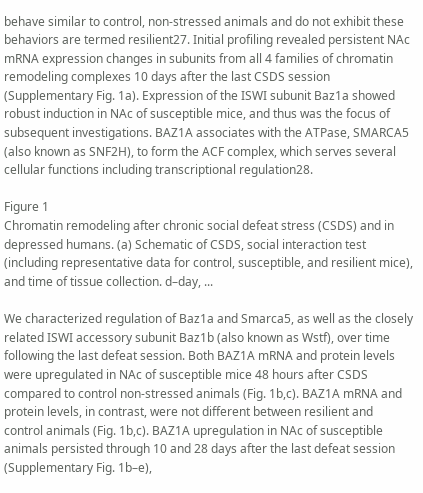behave similar to control, non-stressed animals and do not exhibit these behaviors are termed resilient27. Initial profiling revealed persistent NAc mRNA expression changes in subunits from all 4 families of chromatin remodeling complexes 10 days after the last CSDS session (Supplementary Fig. 1a). Expression of the ISWI subunit Baz1a showed robust induction in NAc of susceptible mice, and thus was the focus of subsequent investigations. BAZ1A associates with the ATPase, SMARCA5 (also known as SNF2H), to form the ACF complex, which serves several cellular functions including transcriptional regulation28.

Figure 1
Chromatin remodeling after chronic social defeat stress (CSDS) and in depressed humans. (a) Schematic of CSDS, social interaction test (including representative data for control, susceptible, and resilient mice), and time of tissue collection. d–day, ...

We characterized regulation of Baz1a and Smarca5, as well as the closely related ISWI accessory subunit Baz1b (also known as Wstf), over time following the last defeat session. Both BAZ1A mRNA and protein levels were upregulated in NAc of susceptible mice 48 hours after CSDS compared to control non-stressed animals (Fig. 1b,c). BAZ1A mRNA and protein levels, in contrast, were not different between resilient and control animals (Fig. 1b,c). BAZ1A upregulation in NAc of susceptible animals persisted through 10 and 28 days after the last defeat session (Supplementary Fig. 1b–e),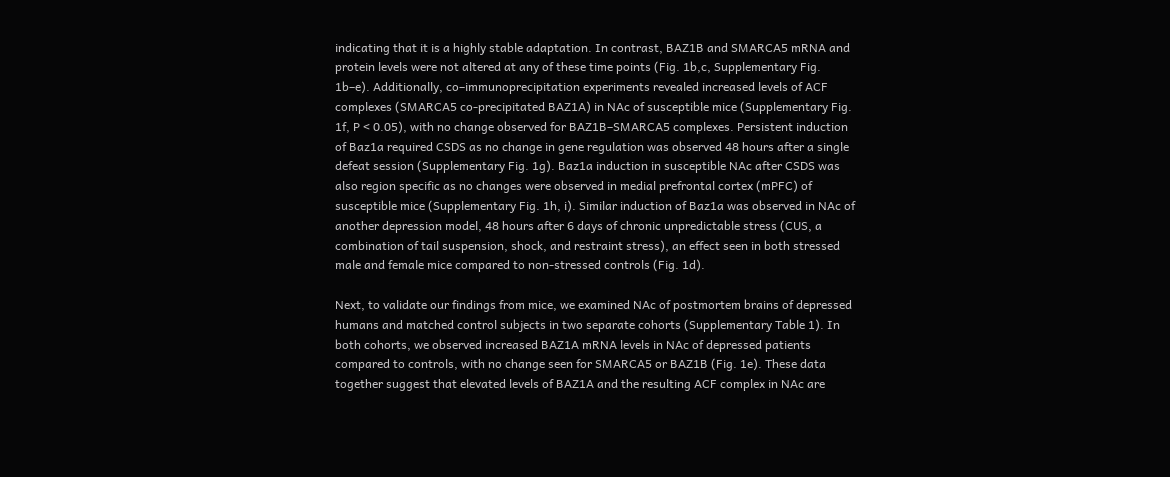indicating that it is a highly stable adaptation. In contrast, BAZ1B and SMARCA5 mRNA and protein levels were not altered at any of these time points (Fig. 1b,c, Supplementary Fig. 1b–e). Additionally, co–immunoprecipitation experiments revealed increased levels of ACF complexes (SMARCA5 co-precipitated BAZ1A) in NAc of susceptible mice (Supplementary Fig. 1f, P < 0.05), with no change observed for BAZ1B–SMARCA5 complexes. Persistent induction of Baz1a required CSDS as no change in gene regulation was observed 48 hours after a single defeat session (Supplementary Fig. 1g). Baz1a induction in susceptible NAc after CSDS was also region specific as no changes were observed in medial prefrontal cortex (mPFC) of susceptible mice (Supplementary Fig. 1h, i). Similar induction of Baz1a was observed in NAc of another depression model, 48 hours after 6 days of chronic unpredictable stress (CUS, a combination of tail suspension, shock, and restraint stress), an effect seen in both stressed male and female mice compared to non-stressed controls (Fig. 1d).

Next, to validate our findings from mice, we examined NAc of postmortem brains of depressed humans and matched control subjects in two separate cohorts (Supplementary Table 1). In both cohorts, we observed increased BAZ1A mRNA levels in NAc of depressed patients compared to controls, with no change seen for SMARCA5 or BAZ1B (Fig. 1e). These data together suggest that elevated levels of BAZ1A and the resulting ACF complex in NAc are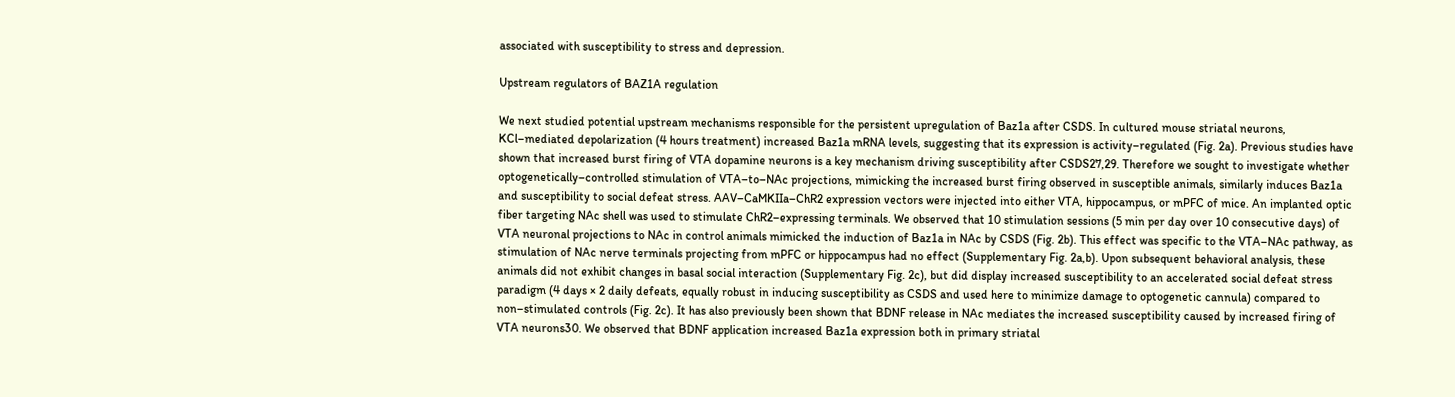associated with susceptibility to stress and depression.

Upstream regulators of BAZ1A regulation

We next studied potential upstream mechanisms responsible for the persistent upregulation of Baz1a after CSDS. In cultured mouse striatal neurons, KCl–mediated depolarization (4 hours treatment) increased Baz1a mRNA levels, suggesting that its expression is activity–regulated (Fig. 2a). Previous studies have shown that increased burst firing of VTA dopamine neurons is a key mechanism driving susceptibility after CSDS27,29. Therefore we sought to investigate whether optogenetically–controlled stimulation of VTA–to–NAc projections, mimicking the increased burst firing observed in susceptible animals, similarly induces Baz1a and susceptibility to social defeat stress. AAV–CaMKIIa–ChR2 expression vectors were injected into either VTA, hippocampus, or mPFC of mice. An implanted optic fiber targeting NAc shell was used to stimulate ChR2–expressing terminals. We observed that 10 stimulation sessions (5 min per day over 10 consecutive days) of VTA neuronal projections to NAc in control animals mimicked the induction of Baz1a in NAc by CSDS (Fig. 2b). This effect was specific to the VTA–NAc pathway, as stimulation of NAc nerve terminals projecting from mPFC or hippocampus had no effect (Supplementary Fig. 2a,b). Upon subsequent behavioral analysis, these animals did not exhibit changes in basal social interaction (Supplementary Fig. 2c), but did display increased susceptibility to an accelerated social defeat stress paradigm (4 days × 2 daily defeats, equally robust in inducing susceptibility as CSDS and used here to minimize damage to optogenetic cannula) compared to non–stimulated controls (Fig. 2c). It has also previously been shown that BDNF release in NAc mediates the increased susceptibility caused by increased firing of VTA neurons30. We observed that BDNF application increased Baz1a expression both in primary striatal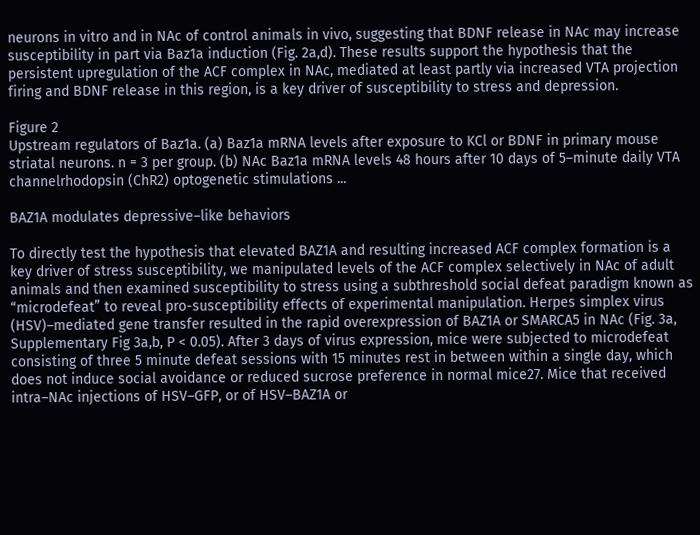neurons in vitro and in NAc of control animals in vivo, suggesting that BDNF release in NAc may increase susceptibility in part via Baz1a induction (Fig. 2a,d). These results support the hypothesis that the persistent upregulation of the ACF complex in NAc, mediated at least partly via increased VTA projection firing and BDNF release in this region, is a key driver of susceptibility to stress and depression.

Figure 2
Upstream regulators of Baz1a. (a) Baz1a mRNA levels after exposure to KCl or BDNF in primary mouse striatal neurons. n = 3 per group. (b) NAc Baz1a mRNA levels 48 hours after 10 days of 5–minute daily VTA channelrhodopsin (ChR2) optogenetic stimulations ...

BAZ1A modulates depressive–like behaviors

To directly test the hypothesis that elevated BAZ1A and resulting increased ACF complex formation is a key driver of stress susceptibility, we manipulated levels of the ACF complex selectively in NAc of adult animals and then examined susceptibility to stress using a subthreshold social defeat paradigm known as “microdefeat” to reveal pro-susceptibility effects of experimental manipulation. Herpes simplex virus (HSV)–mediated gene transfer resulted in the rapid overexpression of BAZ1A or SMARCA5 in NAc (Fig. 3a, Supplementary Fig 3a,b, P < 0.05). After 3 days of virus expression, mice were subjected to microdefeat consisting of three 5 minute defeat sessions with 15 minutes rest in between within a single day, which does not induce social avoidance or reduced sucrose preference in normal mice27. Mice that received intra–NAc injections of HSV–GFP, or of HSV–BAZ1A or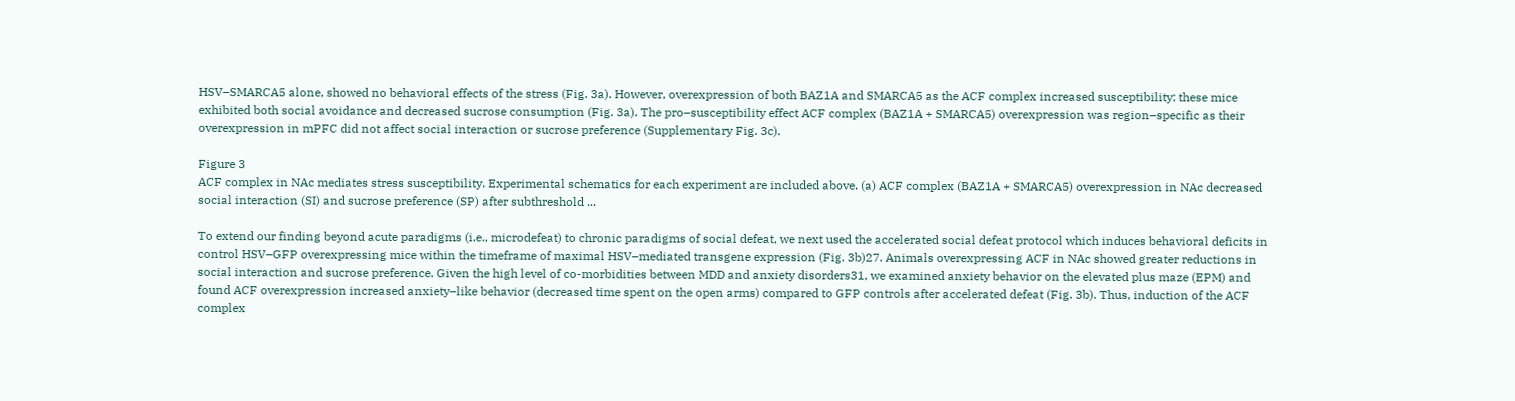HSV–SMARCA5 alone, showed no behavioral effects of the stress (Fig. 3a). However, overexpression of both BAZ1A and SMARCA5 as the ACF complex increased susceptibility: these mice exhibited both social avoidance and decreased sucrose consumption (Fig. 3a). The pro–susceptibility effect ACF complex (BAZ1A + SMARCA5) overexpression was region–specific as their overexpression in mPFC did not affect social interaction or sucrose preference (Supplementary Fig. 3c).

Figure 3
ACF complex in NAc mediates stress susceptibility. Experimental schematics for each experiment are included above. (a) ACF complex (BAZ1A + SMARCA5) overexpression in NAc decreased social interaction (SI) and sucrose preference (SP) after subthreshold ...

To extend our finding beyond acute paradigms (i.e., microdefeat) to chronic paradigms of social defeat, we next used the accelerated social defeat protocol which induces behavioral deficits in control HSV–GFP overexpressing mice within the timeframe of maximal HSV–mediated transgene expression (Fig. 3b)27. Animals overexpressing ACF in NAc showed greater reductions in social interaction and sucrose preference. Given the high level of co-morbidities between MDD and anxiety disorders31, we examined anxiety behavior on the elevated plus maze (EPM) and found ACF overexpression increased anxiety–like behavior (decreased time spent on the open arms) compared to GFP controls after accelerated defeat (Fig. 3b). Thus, induction of the ACF complex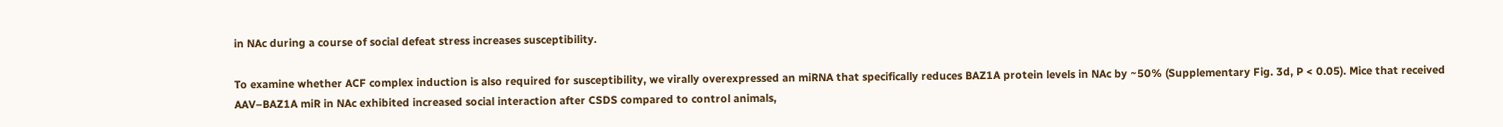in NAc during a course of social defeat stress increases susceptibility.

To examine whether ACF complex induction is also required for susceptibility, we virally overexpressed an miRNA that specifically reduces BAZ1A protein levels in NAc by ~50% (Supplementary Fig. 3d, P < 0.05). Mice that received AAV–BAZ1A miR in NAc exhibited increased social interaction after CSDS compared to control animals,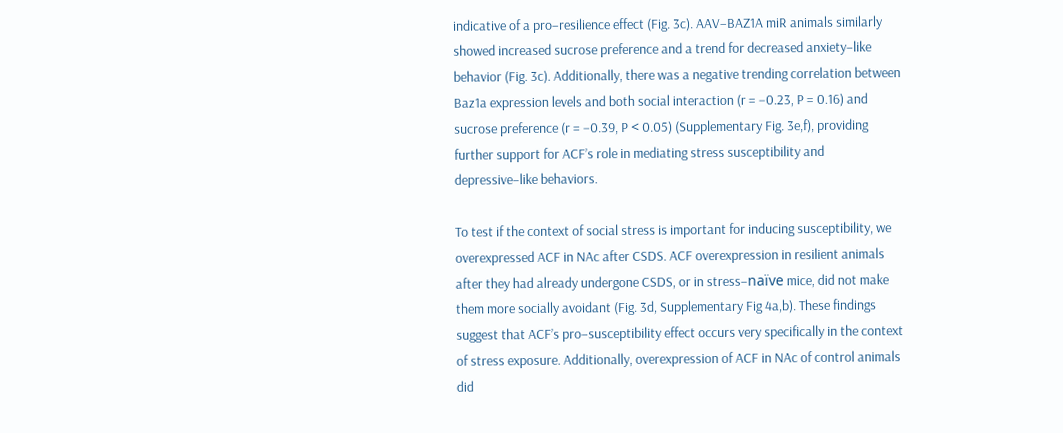indicative of a pro–resilience effect (Fig. 3c). AAV–BAZ1A miR animals similarly showed increased sucrose preference and a trend for decreased anxiety–like behavior (Fig. 3c). Additionally, there was a negative trending correlation between Baz1a expression levels and both social interaction (r = −0.23, P = 0.16) and sucrose preference (r = −0.39, P < 0.05) (Supplementary Fig. 3e,f), providing further support for ACF’s role in mediating stress susceptibility and depressive–like behaviors.

To test if the context of social stress is important for inducing susceptibility, we overexpressed ACF in NAc after CSDS. ACF overexpression in resilient animals after they had already undergone CSDS, or in stress–naïve mice, did not make them more socially avoidant (Fig. 3d, Supplementary Fig 4a,b). These findings suggest that ACF’s pro–susceptibility effect occurs very specifically in the context of stress exposure. Additionally, overexpression of ACF in NAc of control animals did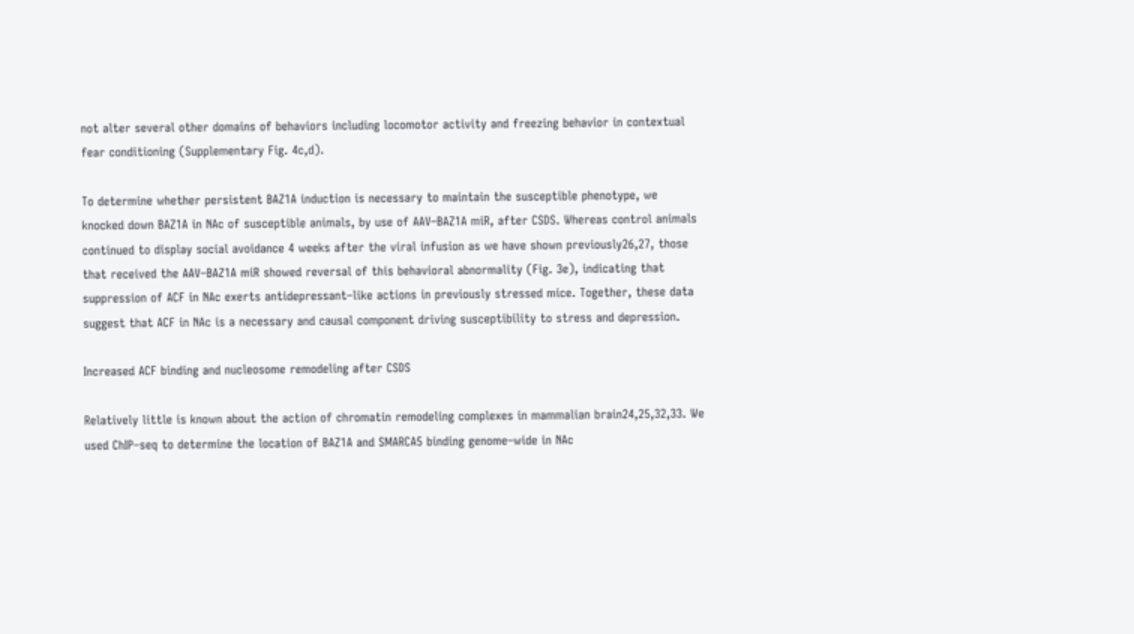not alter several other domains of behaviors including locomotor activity and freezing behavior in contextual fear conditioning (Supplementary Fig. 4c,d).

To determine whether persistent BAZ1A induction is necessary to maintain the susceptible phenotype, we knocked down BAZ1A in NAc of susceptible animals, by use of AAV–BAZ1A miR, after CSDS. Whereas control animals continued to display social avoidance 4 weeks after the viral infusion as we have shown previously26,27, those that received the AAV–BAZ1A miR showed reversal of this behavioral abnormality (Fig. 3e), indicating that suppression of ACF in NAc exerts antidepressant–like actions in previously stressed mice. Together, these data suggest that ACF in NAc is a necessary and causal component driving susceptibility to stress and depression.

Increased ACF binding and nucleosome remodeling after CSDS

Relatively little is known about the action of chromatin remodeling complexes in mammalian brain24,25,32,33. We used ChIP–seq to determine the location of BAZ1A and SMARCA5 binding genome–wide in NAc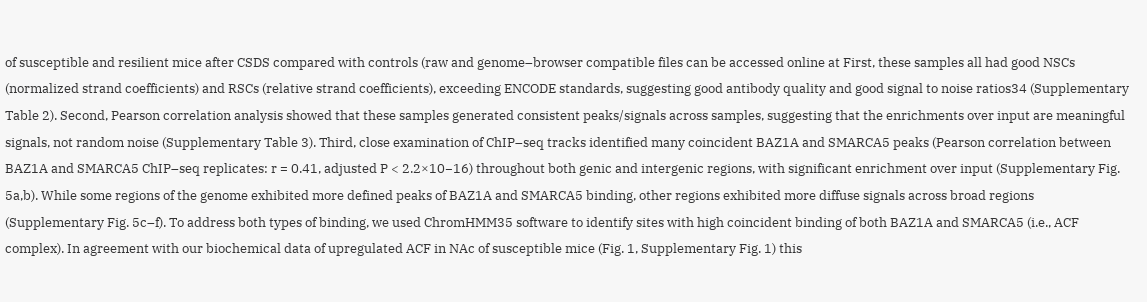of susceptible and resilient mice after CSDS compared with controls (raw and genome–browser compatible files can be accessed online at First, these samples all had good NSCs (normalized strand coefficients) and RSCs (relative strand coefficients), exceeding ENCODE standards, suggesting good antibody quality and good signal to noise ratios34 (Supplementary Table 2). Second, Pearson correlation analysis showed that these samples generated consistent peaks/signals across samples, suggesting that the enrichments over input are meaningful signals, not random noise (Supplementary Table 3). Third, close examination of ChIP–seq tracks identified many coincident BAZ1A and SMARCA5 peaks (Pearson correlation between BAZ1A and SMARCA5 ChIP–seq replicates: r = 0.41, adjusted P < 2.2×10−16) throughout both genic and intergenic regions, with significant enrichment over input (Supplementary Fig. 5a,b). While some regions of the genome exhibited more defined peaks of BAZ1A and SMARCA5 binding, other regions exhibited more diffuse signals across broad regions (Supplementary Fig. 5c–f). To address both types of binding, we used ChromHMM35 software to identify sites with high coincident binding of both BAZ1A and SMARCA5 (i.e., ACF complex). In agreement with our biochemical data of upregulated ACF in NAc of susceptible mice (Fig. 1, Supplementary Fig. 1) this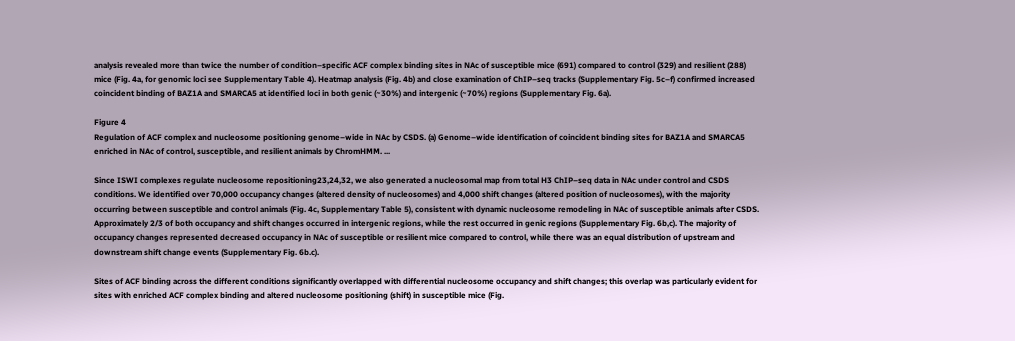analysis revealed more than twice the number of condition–specific ACF complex binding sites in NAc of susceptible mice (691) compared to control (329) and resilient (288) mice (Fig. 4a, for genomic loci see Supplementary Table 4). Heatmap analysis (Fig. 4b) and close examination of ChIP–seq tracks (Supplementary Fig. 5c–f) confirmed increased coincident binding of BAZ1A and SMARCA5 at identified loci in both genic (~30%) and intergenic (~70%) regions (Supplementary Fig. 6a).

Figure 4
Regulation of ACF complex and nucleosome positioning genome–wide in NAc by CSDS. (a) Genome–wide identification of coincident binding sites for BAZ1A and SMARCA5 enriched in NAc of control, susceptible, and resilient animals by ChromHMM. ...

Since ISWI complexes regulate nucleosome repositioning23,24,32, we also generated a nucleosomal map from total H3 ChIP–seq data in NAc under control and CSDS conditions. We identified over 70,000 occupancy changes (altered density of nucleosomes) and 4,000 shift changes (altered position of nucleosomes), with the majority occurring between susceptible and control animals (Fig. 4c, Supplementary Table 5), consistent with dynamic nucleosome remodeling in NAc of susceptible animals after CSDS. Approximately 2/3 of both occupancy and shift changes occurred in intergenic regions, while the rest occurred in genic regions (Supplementary Fig. 6b,c). The majority of occupancy changes represented decreased occupancy in NAc of susceptible or resilient mice compared to control, while there was an equal distribution of upstream and downstream shift change events (Supplementary Fig. 6b.c).

Sites of ACF binding across the different conditions significantly overlapped with differential nucleosome occupancy and shift changes; this overlap was particularly evident for sites with enriched ACF complex binding and altered nucleosome positioning (shift) in susceptible mice (Fig.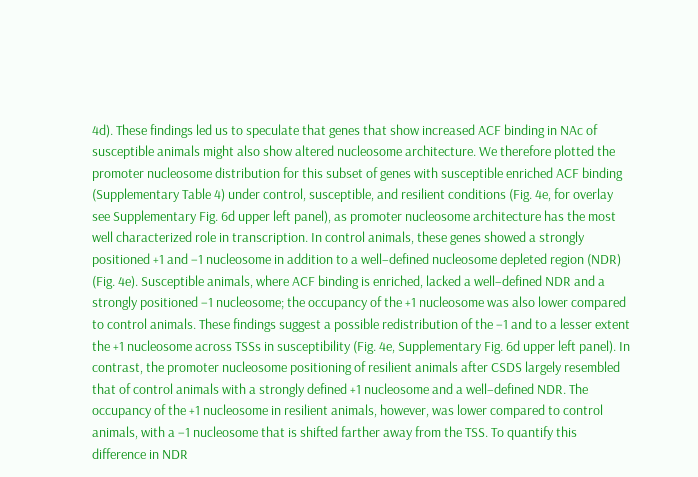4d). These findings led us to speculate that genes that show increased ACF binding in NAc of susceptible animals might also show altered nucleosome architecture. We therefore plotted the promoter nucleosome distribution for this subset of genes with susceptible enriched ACF binding (Supplementary Table 4) under control, susceptible, and resilient conditions (Fig. 4e, for overlay see Supplementary Fig. 6d upper left panel), as promoter nucleosome architecture has the most well characterized role in transcription. In control animals, these genes showed a strongly positioned +1 and −1 nucleosome in addition to a well–defined nucleosome depleted region (NDR) (Fig. 4e). Susceptible animals, where ACF binding is enriched, lacked a well–defined NDR and a strongly positioned −1 nucleosome; the occupancy of the +1 nucleosome was also lower compared to control animals. These findings suggest a possible redistribution of the −1 and to a lesser extent the +1 nucleosome across TSSs in susceptibility (Fig. 4e, Supplementary Fig. 6d upper left panel). In contrast, the promoter nucleosome positioning of resilient animals after CSDS largely resembled that of control animals with a strongly defined +1 nucleosome and a well–defined NDR. The occupancy of the +1 nucleosome in resilient animals, however, was lower compared to control animals, with a −1 nucleosome that is shifted farther away from the TSS. To quantify this difference in NDR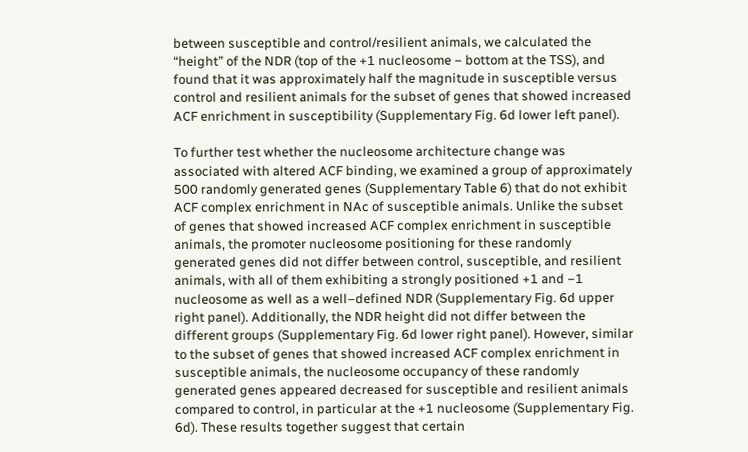between susceptible and control/resilient animals, we calculated the “height” of the NDR (top of the +1 nucleosome − bottom at the TSS), and found that it was approximately half the magnitude in susceptible versus control and resilient animals for the subset of genes that showed increased ACF enrichment in susceptibility (Supplementary Fig. 6d lower left panel).

To further test whether the nucleosome architecture change was associated with altered ACF binding, we examined a group of approximately 500 randomly generated genes (Supplementary Table 6) that do not exhibit ACF complex enrichment in NAc of susceptible animals. Unlike the subset of genes that showed increased ACF complex enrichment in susceptible animals, the promoter nucleosome positioning for these randomly generated genes did not differ between control, susceptible, and resilient animals, with all of them exhibiting a strongly positioned +1 and −1 nucleosome as well as a well–defined NDR (Supplementary Fig. 6d upper right panel). Additionally, the NDR height did not differ between the different groups (Supplementary Fig. 6d lower right panel). However, similar to the subset of genes that showed increased ACF complex enrichment in susceptible animals, the nucleosome occupancy of these randomly generated genes appeared decreased for susceptible and resilient animals compared to control, in particular at the +1 nucleosome (Supplementary Fig. 6d). These results together suggest that certain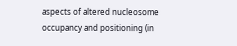aspects of altered nucleosome occupancy and positioning (in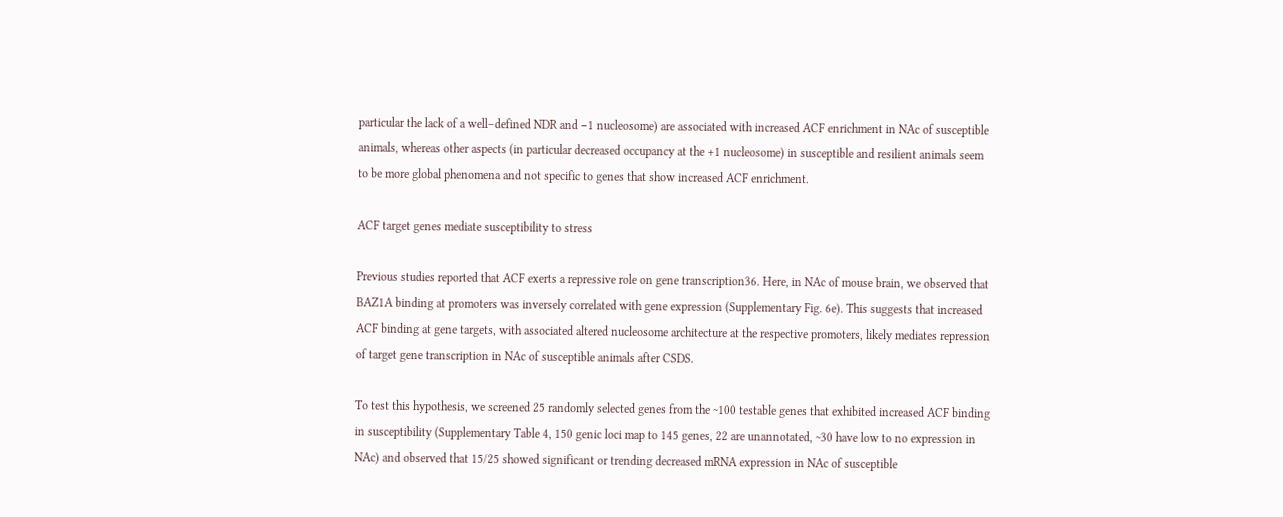particular the lack of a well–defined NDR and −1 nucleosome) are associated with increased ACF enrichment in NAc of susceptible animals, whereas other aspects (in particular decreased occupancy at the +1 nucleosome) in susceptible and resilient animals seem to be more global phenomena and not specific to genes that show increased ACF enrichment.

ACF target genes mediate susceptibility to stress

Previous studies reported that ACF exerts a repressive role on gene transcription36. Here, in NAc of mouse brain, we observed that BAZ1A binding at promoters was inversely correlated with gene expression (Supplementary Fig. 6e). This suggests that increased ACF binding at gene targets, with associated altered nucleosome architecture at the respective promoters, likely mediates repression of target gene transcription in NAc of susceptible animals after CSDS.

To test this hypothesis, we screened 25 randomly selected genes from the ~100 testable genes that exhibited increased ACF binding in susceptibility (Supplementary Table 4, 150 genic loci map to 145 genes, 22 are unannotated, ~30 have low to no expression in NAc) and observed that 15/25 showed significant or trending decreased mRNA expression in NAc of susceptible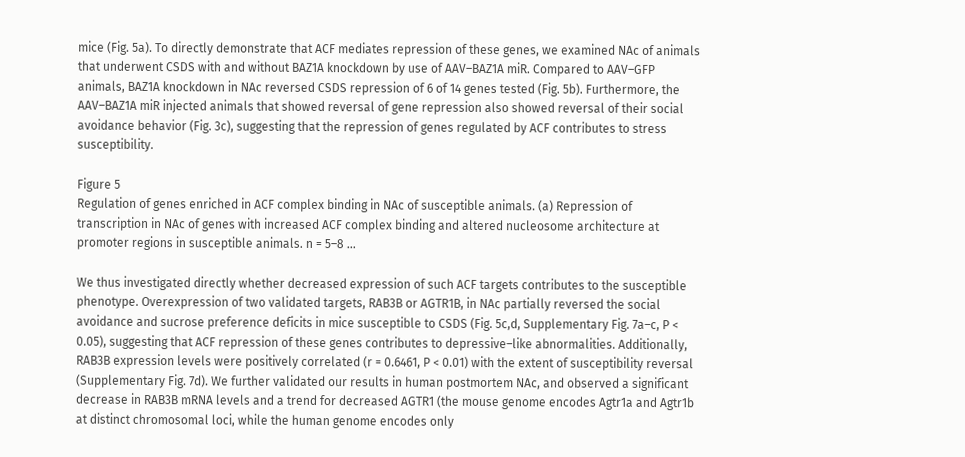mice (Fig. 5a). To directly demonstrate that ACF mediates repression of these genes, we examined NAc of animals that underwent CSDS with and without BAZ1A knockdown by use of AAV–BAZ1A miR. Compared to AAV–GFP animals, BAZ1A knockdown in NAc reversed CSDS repression of 6 of 14 genes tested (Fig. 5b). Furthermore, the AAV–BAZ1A miR injected animals that showed reversal of gene repression also showed reversal of their social avoidance behavior (Fig. 3c), suggesting that the repression of genes regulated by ACF contributes to stress susceptibility.

Figure 5
Regulation of genes enriched in ACF complex binding in NAc of susceptible animals. (a) Repression of transcription in NAc of genes with increased ACF complex binding and altered nucleosome architecture at promoter regions in susceptible animals. n = 5–8 ...

We thus investigated directly whether decreased expression of such ACF targets contributes to the susceptible phenotype. Overexpression of two validated targets, RAB3B or AGTR1B, in NAc partially reversed the social avoidance and sucrose preference deficits in mice susceptible to CSDS (Fig. 5c,d, Supplementary Fig. 7a–c, P < 0.05), suggesting that ACF repression of these genes contributes to depressive–like abnormalities. Additionally, RAB3B expression levels were positively correlated (r = 0.6461, P < 0.01) with the extent of susceptibility reversal (Supplementary Fig. 7d). We further validated our results in human postmortem NAc, and observed a significant decrease in RAB3B mRNA levels and a trend for decreased AGTR1 (the mouse genome encodes Agtr1a and Agtr1b at distinct chromosomal loci, while the human genome encodes only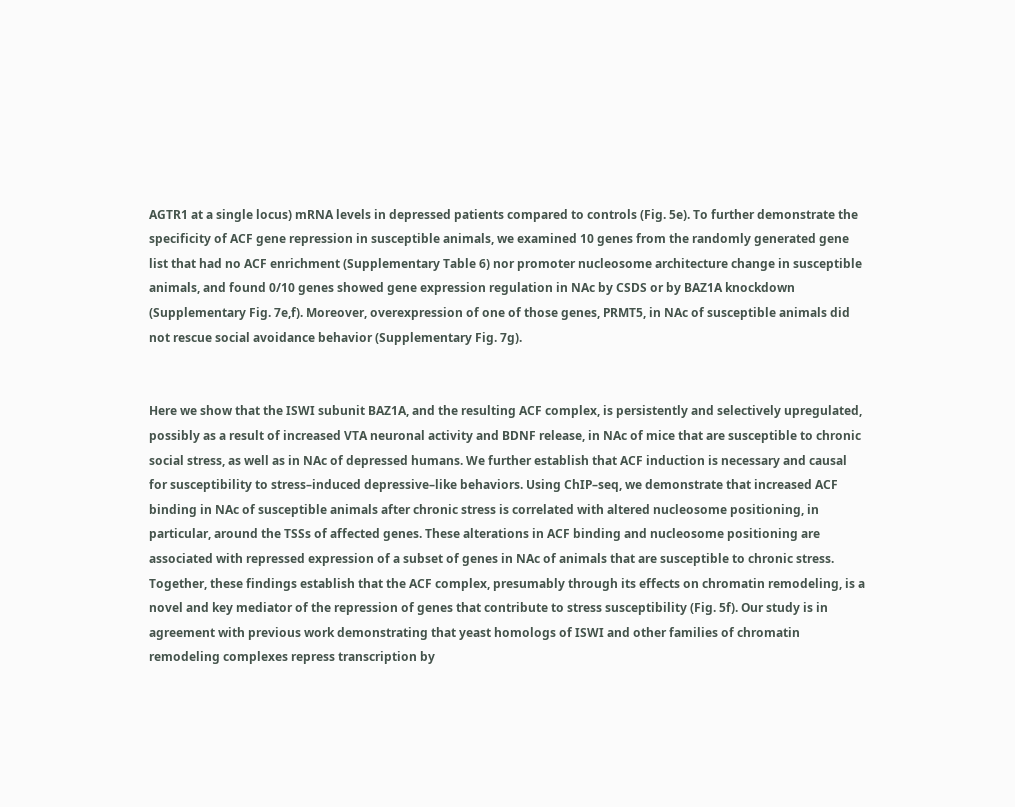AGTR1 at a single locus) mRNA levels in depressed patients compared to controls (Fig. 5e). To further demonstrate the specificity of ACF gene repression in susceptible animals, we examined 10 genes from the randomly generated gene list that had no ACF enrichment (Supplementary Table 6) nor promoter nucleosome architecture change in susceptible animals, and found 0/10 genes showed gene expression regulation in NAc by CSDS or by BAZ1A knockdown (Supplementary Fig. 7e,f). Moreover, overexpression of one of those genes, PRMT5, in NAc of susceptible animals did not rescue social avoidance behavior (Supplementary Fig. 7g).


Here we show that the ISWI subunit BAZ1A, and the resulting ACF complex, is persistently and selectively upregulated, possibly as a result of increased VTA neuronal activity and BDNF release, in NAc of mice that are susceptible to chronic social stress, as well as in NAc of depressed humans. We further establish that ACF induction is necessary and causal for susceptibility to stress–induced depressive–like behaviors. Using ChIP–seq, we demonstrate that increased ACF binding in NAc of susceptible animals after chronic stress is correlated with altered nucleosome positioning, in particular, around the TSSs of affected genes. These alterations in ACF binding and nucleosome positioning are associated with repressed expression of a subset of genes in NAc of animals that are susceptible to chronic stress. Together, these findings establish that the ACF complex, presumably through its effects on chromatin remodeling, is a novel and key mediator of the repression of genes that contribute to stress susceptibility (Fig. 5f). Our study is in agreement with previous work demonstrating that yeast homologs of ISWI and other families of chromatin remodeling complexes repress transcription by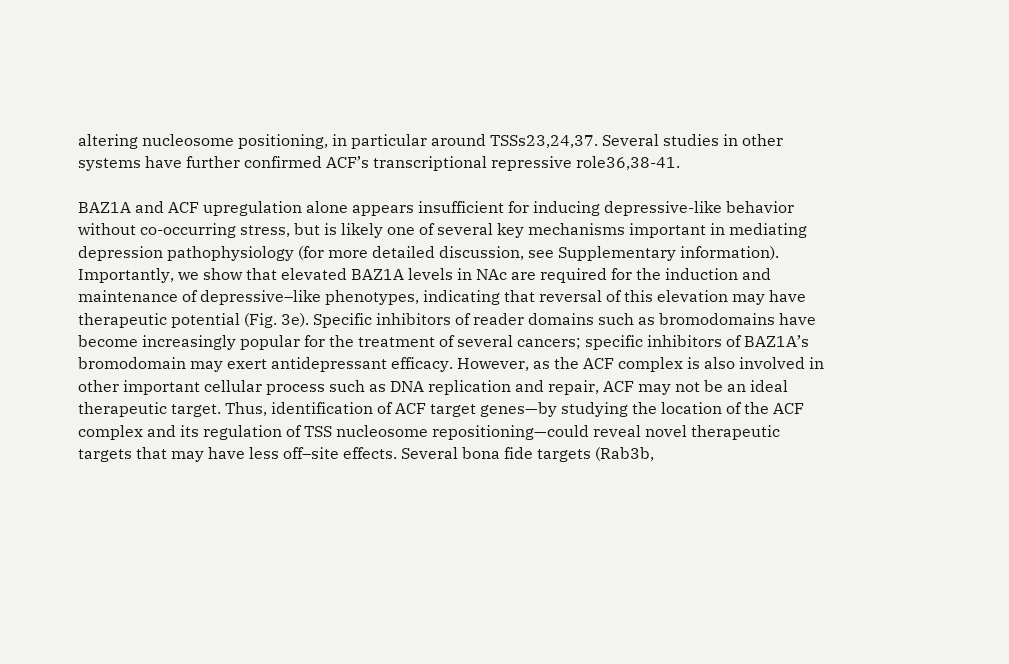altering nucleosome positioning, in particular around TSSs23,24,37. Several studies in other systems have further confirmed ACF’s transcriptional repressive role36,38-41.

BAZ1A and ACF upregulation alone appears insufficient for inducing depressive-like behavior without co-occurring stress, but is likely one of several key mechanisms important in mediating depression pathophysiology (for more detailed discussion, see Supplementary information). Importantly, we show that elevated BAZ1A levels in NAc are required for the induction and maintenance of depressive–like phenotypes, indicating that reversal of this elevation may have therapeutic potential (Fig. 3e). Specific inhibitors of reader domains such as bromodomains have become increasingly popular for the treatment of several cancers; specific inhibitors of BAZ1A’s bromodomain may exert antidepressant efficacy. However, as the ACF complex is also involved in other important cellular process such as DNA replication and repair, ACF may not be an ideal therapeutic target. Thus, identification of ACF target genes—by studying the location of the ACF complex and its regulation of TSS nucleosome repositioning—could reveal novel therapeutic targets that may have less off–site effects. Several bona fide targets (Rab3b,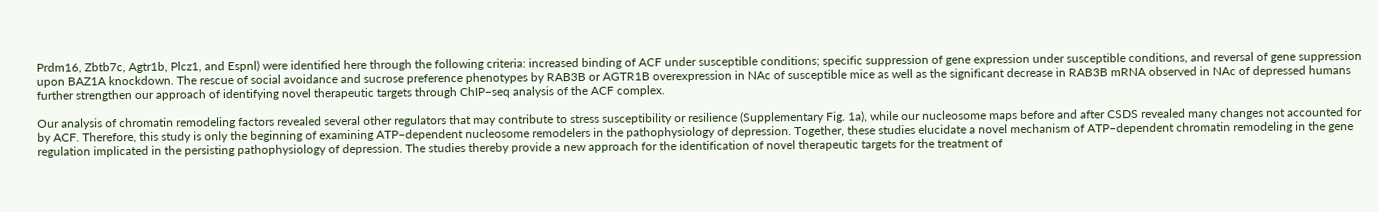Prdm16, Zbtb7c, Agtr1b, Plcz1, and Espnl) were identified here through the following criteria: increased binding of ACF under susceptible conditions; specific suppression of gene expression under susceptible conditions, and reversal of gene suppression upon BAZ1A knockdown. The rescue of social avoidance and sucrose preference phenotypes by RAB3B or AGTR1B overexpression in NAc of susceptible mice as well as the significant decrease in RAB3B mRNA observed in NAc of depressed humans further strengthen our approach of identifying novel therapeutic targets through ChIP–seq analysis of the ACF complex.

Our analysis of chromatin remodeling factors revealed several other regulators that may contribute to stress susceptibility or resilience (Supplementary Fig. 1a), while our nucleosome maps before and after CSDS revealed many changes not accounted for by ACF. Therefore, this study is only the beginning of examining ATP–dependent nucleosome remodelers in the pathophysiology of depression. Together, these studies elucidate a novel mechanism of ATP–dependent chromatin remodeling in the gene regulation implicated in the persisting pathophysiology of depression. The studies thereby provide a new approach for the identification of novel therapeutic targets for the treatment of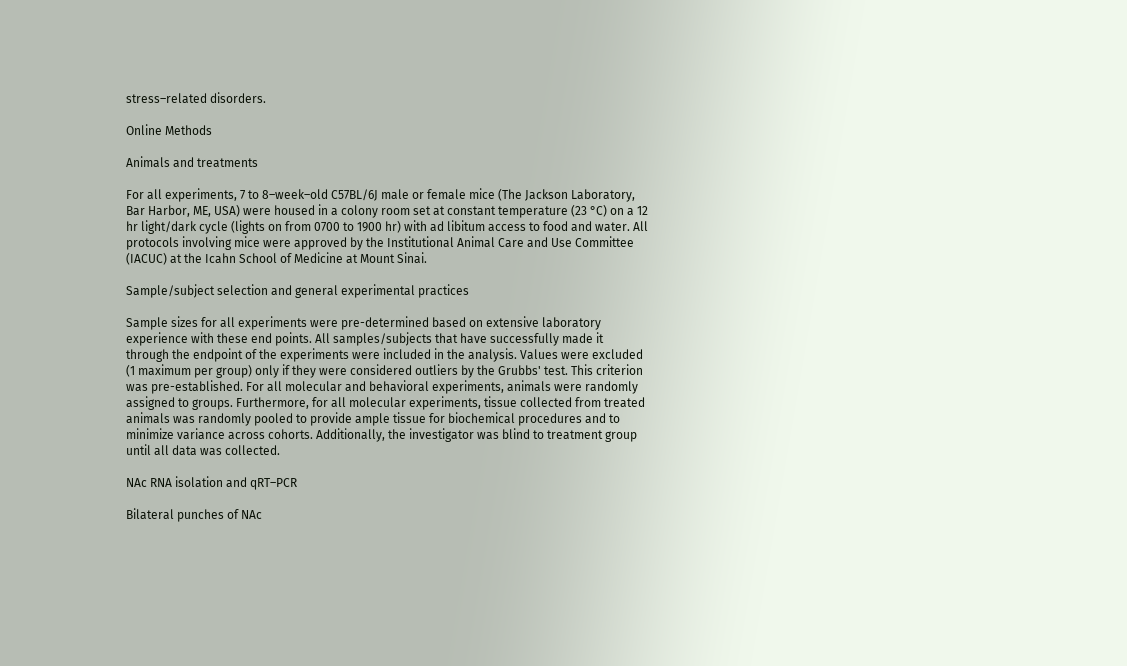stress–related disorders.

Online Methods

Animals and treatments

For all experiments, 7 to 8–week–old C57BL/6J male or female mice (The Jackson Laboratory, Bar Harbor, ME, USA) were housed in a colony room set at constant temperature (23 °C) on a 12 hr light/dark cycle (lights on from 0700 to 1900 hr) with ad libitum access to food and water. All protocols involving mice were approved by the Institutional Animal Care and Use Committee (IACUC) at the Icahn School of Medicine at Mount Sinai.

Sample/subject selection and general experimental practices

Sample sizes for all experiments were pre-determined based on extensive laboratory experience with these end points. All samples/subjects that have successfully made it through the endpoint of the experiments were included in the analysis. Values were excluded (1 maximum per group) only if they were considered outliers by the Grubbs' test. This criterion was pre-established. For all molecular and behavioral experiments, animals were randomly assigned to groups. Furthermore, for all molecular experiments, tissue collected from treated animals was randomly pooled to provide ample tissue for biochemical procedures and to minimize variance across cohorts. Additionally, the investigator was blind to treatment group until all data was collected.

NAc RNA isolation and qRT–PCR

Bilateral punches of NAc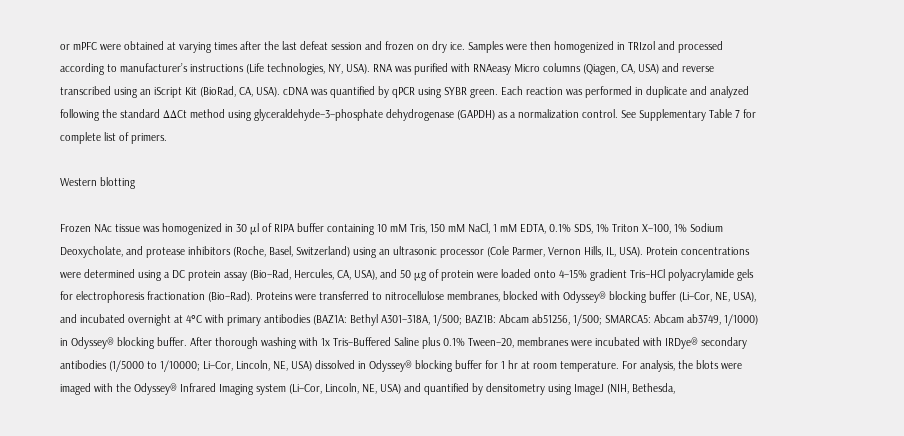or mPFC were obtained at varying times after the last defeat session and frozen on dry ice. Samples were then homogenized in TRIzol and processed according to manufacturer’s instructions (Life technologies, NY, USA). RNA was purified with RNAeasy Micro columns (Qiagen, CA, USA) and reverse transcribed using an iScript Kit (BioRad, CA, USA). cDNA was quantified by qPCR using SYBR green. Each reaction was performed in duplicate and analyzed following the standard ΔΔCt method using glyceraldehyde–3–phosphate dehydrogenase (GAPDH) as a normalization control. See Supplementary Table 7 for complete list of primers.

Western blotting

Frozen NAc tissue was homogenized in 30 μl of RIPA buffer containing 10 mM Tris, 150 mM NaCl, 1 mM EDTA, 0.1% SDS, 1% Triton X–100, 1% Sodium Deoxycholate, and protease inhibitors (Roche, Basel, Switzerland) using an ultrasonic processor (Cole Parmer, Vernon Hills, IL, USA). Protein concentrations were determined using a DC protein assay (Bio–Rad, Hercules, CA, USA), and 50 μg of protein were loaded onto 4–15% gradient Tris–HCl polyacrylamide gels for electrophoresis fractionation (Bio–Rad). Proteins were transferred to nitrocellulose membranes, blocked with Odyssey® blocking buffer (Li–Cor, NE, USA), and incubated overnight at 4°C with primary antibodies (BAZ1A: Bethyl A301–318A, 1/500; BAZ1B: Abcam ab51256, 1/500; SMARCA5: Abcam ab3749, 1/1000) in Odyssey® blocking buffer. After thorough washing with 1x Tris–Buffered Saline plus 0.1% Tween–20, membranes were incubated with IRDye® secondary antibodies (1/5000 to 1/10000; Li–Cor, Lincoln, NE, USA) dissolved in Odyssey® blocking buffer for 1 hr at room temperature. For analysis, the blots were imaged with the Odyssey® Infrared Imaging system (Li–Cor, Lincoln, NE, USA) and quantified by densitometry using ImageJ (NIH, Bethesda,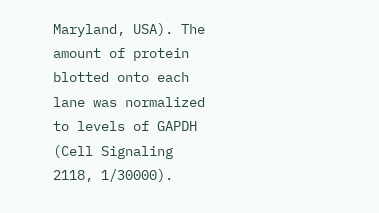Maryland, USA). The amount of protein blotted onto each lane was normalized to levels of GAPDH (Cell Signaling 2118, 1/30000).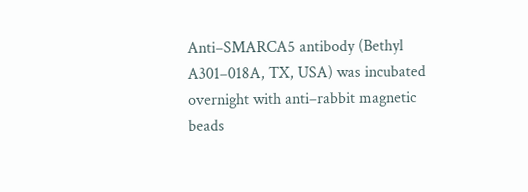Anti–SMARCA5 antibody (Bethyl A301–018A, TX, USA) was incubated overnight with anti–rabbit magnetic beads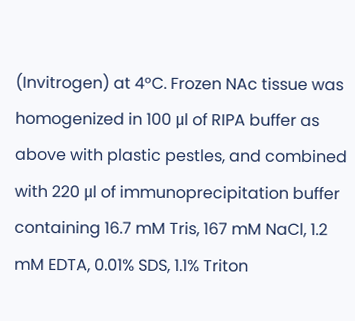(Invitrogen) at 4°C. Frozen NAc tissue was homogenized in 100 μl of RIPA buffer as above with plastic pestles, and combined with 220 μl of immunoprecipitation buffer containing 16.7 mM Tris, 167 mM NaCl, 1.2 mM EDTA, 0.01% SDS, 1.1% Triton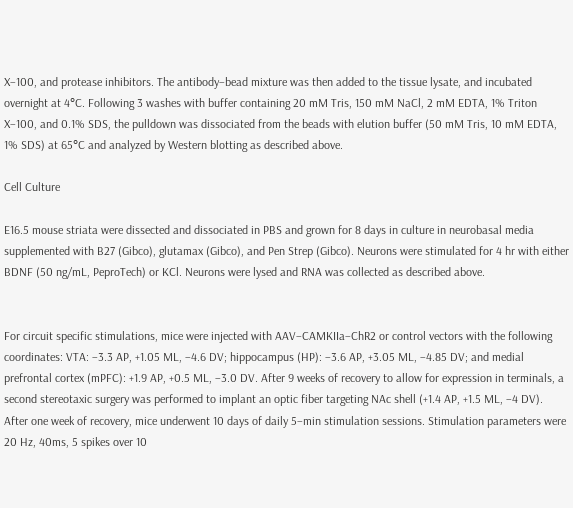X–100, and protease inhibitors. The antibody–bead mixture was then added to the tissue lysate, and incubated overnight at 4°C. Following 3 washes with buffer containing 20 mM Tris, 150 mM NaCl, 2 mM EDTA, 1% Triton X–100, and 0.1% SDS, the pulldown was dissociated from the beads with elution buffer (50 mM Tris, 10 mM EDTA, 1% SDS) at 65°C and analyzed by Western blotting as described above.

Cell Culture

E16.5 mouse striata were dissected and dissociated in PBS and grown for 8 days in culture in neurobasal media supplemented with B27 (Gibco), glutamax (Gibco), and Pen Strep (Gibco). Neurons were stimulated for 4 hr with either BDNF (50 ng/mL, PeproTech) or KCl. Neurons were lysed and RNA was collected as described above.


For circuit specific stimulations, mice were injected with AAV–CAMKIIa–ChR2 or control vectors with the following coordinates: VTA: −3.3 AP, +1.05 ML, −4.6 DV; hippocampus (HP): −3.6 AP, +3.05 ML, −4.85 DV; and medial prefrontal cortex (mPFC): +1.9 AP, +0.5 ML, −3.0 DV. After 9 weeks of recovery to allow for expression in terminals, a second stereotaxic surgery was performed to implant an optic fiber targeting NAc shell (+1.4 AP, +1.5 ML, −4 DV). After one week of recovery, mice underwent 10 days of daily 5–min stimulation sessions. Stimulation parameters were 20 Hz, 40ms, 5 spikes over 10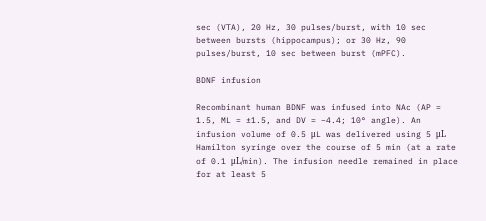sec (VTA), 20 Hz, 30 pulses/burst, with 10 sec between bursts (hippocampus); or 30 Hz, 90 pulses/burst, 10 sec between burst (mPFC).

BDNF infusion

Recombinant human BDNF was infused into NAc (AP = 1.5, ML = ±1.5, and DV = −4.4; 10° angle). An infusion volume of 0.5 μL was delivered using 5 μL Hamilton syringe over the course of 5 min (at a rate of 0.1 μL/min). The infusion needle remained in place for at least 5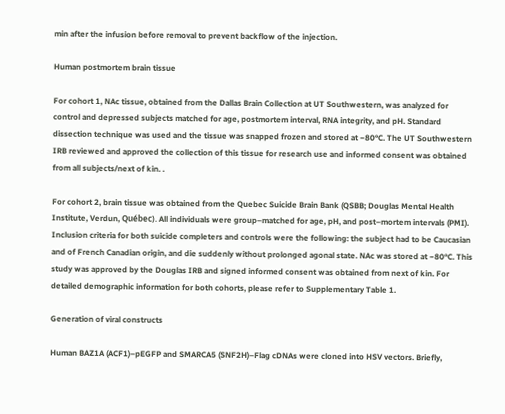min after the infusion before removal to prevent backflow of the injection.

Human postmortem brain tissue

For cohort 1, NAc tissue, obtained from the Dallas Brain Collection at UT Southwestern, was analyzed for control and depressed subjects matched for age, postmortem interval, RNA integrity, and pH. Standard dissection technique was used and the tissue was snapped frozen and stored at −80°C. The UT Southwestern IRB reviewed and approved the collection of this tissue for research use and informed consent was obtained from all subjects/next of kin. .

For cohort 2, brain tissue was obtained from the Quebec Suicide Brain Bank (QSBB; Douglas Mental Health Institute, Verdun, Québec). All individuals were group–matched for age, pH, and post–mortem intervals (PMI). Inclusion criteria for both suicide completers and controls were the following: the subject had to be Caucasian and of French Canadian origin, and die suddenly without prolonged agonal state. NAc was stored at −80°C. This study was approved by the Douglas IRB and signed informed consent was obtained from next of kin. For detailed demographic information for both cohorts, please refer to Supplementary Table 1.

Generation of viral constructs

Human BAZ1A (ACF1)–pEGFP and SMARCA5 (SNF2H)–Flag cDNAs were cloned into HSV vectors. Briefly,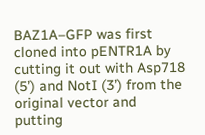BAZ1A–GFP was first cloned into pENTR1A by cutting it out with Asp718 (5’) and NotI (3’) from the original vector and putting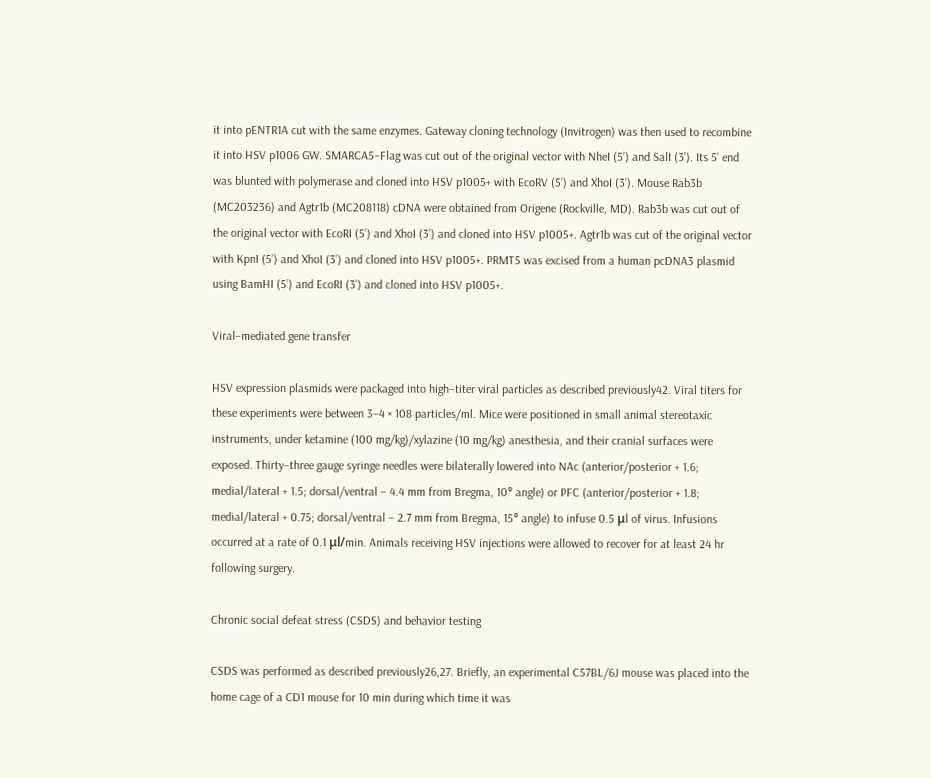it into pENTR1A cut with the same enzymes. Gateway cloning technology (Invitrogen) was then used to recombine it into HSV p1006 GW. SMARCA5–Flag was cut out of the original vector with NheI (5’) and SalI (3’). Its 5’ end was blunted with polymerase and cloned into HSV p1005+ with EcoRV (5’) and XhoI (3’). Mouse Rab3b (MC203236) and Agtr1b (MC208118) cDNA were obtained from Origene (Rockville, MD). Rab3b was cut out of the original vector with EcoRI (5’) and XhoI (3’) and cloned into HSV p1005+. Agtr1b was cut of the original vector with KpnI (5’) and XhoI (3’) and cloned into HSV p1005+. PRMT5 was excised from a human pcDNA3 plasmid using BamHI (5’) and EcoRI (3’) and cloned into HSV p1005+.

Viral–mediated gene transfer

HSV expression plasmids were packaged into high–titer viral particles as described previously42. Viral titers for these experiments were between 3–4 × 108 particles/ml. Mice were positioned in small animal stereotaxic instruments, under ketamine (100 mg/kg)/xylazine (10 mg/kg) anesthesia, and their cranial surfaces were exposed. Thirty–three gauge syringe needles were bilaterally lowered into NAc (anterior/posterior + 1.6; medial/lateral + 1.5; dorsal/ventral − 4.4 mm from Bregma, 10° angle) or PFC (anterior/posterior + 1.8; medial/lateral + 0.75; dorsal/ventral − 2.7 mm from Bregma, 15° angle) to infuse 0.5 μl of virus. Infusions occurred at a rate of 0.1 μl/min. Animals receiving HSV injections were allowed to recover for at least 24 hr following surgery.

Chronic social defeat stress (CSDS) and behavior testing

CSDS was performed as described previously26,27. Briefly, an experimental C57BL/6J mouse was placed into the home cage of a CD1 mouse for 10 min during which time it was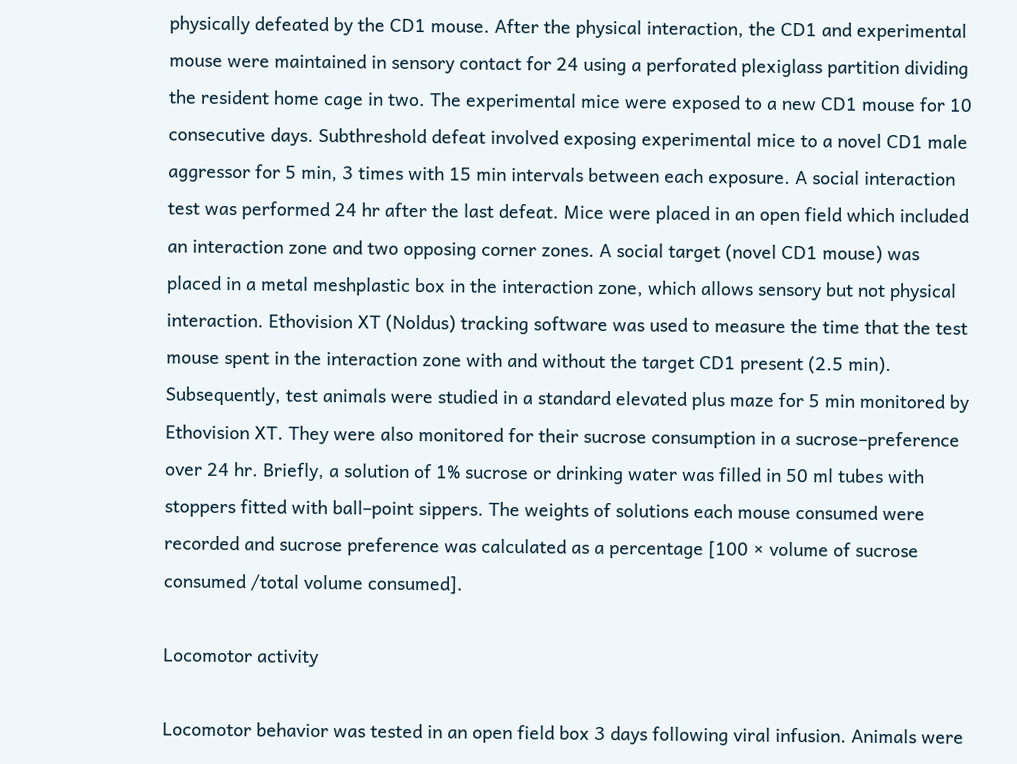physically defeated by the CD1 mouse. After the physical interaction, the CD1 and experimental mouse were maintained in sensory contact for 24 using a perforated plexiglass partition dividing the resident home cage in two. The experimental mice were exposed to a new CD1 mouse for 10 consecutive days. Subthreshold defeat involved exposing experimental mice to a novel CD1 male aggressor for 5 min, 3 times with 15 min intervals between each exposure. A social interaction test was performed 24 hr after the last defeat. Mice were placed in an open field which included an interaction zone and two opposing corner zones. A social target (novel CD1 mouse) was placed in a metal meshplastic box in the interaction zone, which allows sensory but not physical interaction. Ethovision XT (Noldus) tracking software was used to measure the time that the test mouse spent in the interaction zone with and without the target CD1 present (2.5 min). Subsequently, test animals were studied in a standard elevated plus maze for 5 min monitored by Ethovision XT. They were also monitored for their sucrose consumption in a sucrose–preference over 24 hr. Briefly, a solution of 1% sucrose or drinking water was filled in 50 ml tubes with stoppers fitted with ball–point sippers. The weights of solutions each mouse consumed were recorded and sucrose preference was calculated as a percentage [100 × volume of sucrose consumed /total volume consumed].

Locomotor activity

Locomotor behavior was tested in an open field box 3 days following viral infusion. Animals were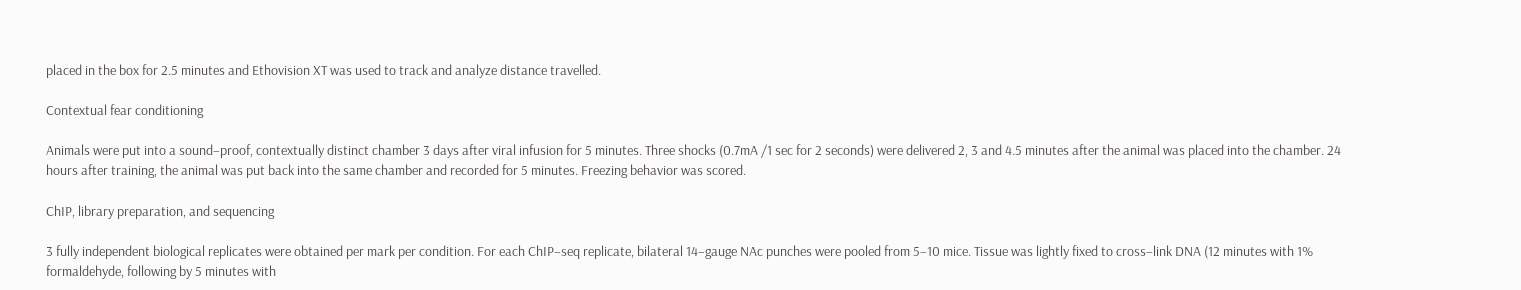placed in the box for 2.5 minutes and Ethovision XT was used to track and analyze distance travelled.

Contextual fear conditioning

Animals were put into a sound–proof, contextually distinct chamber 3 days after viral infusion for 5 minutes. Three shocks (0.7mA /1 sec for 2 seconds) were delivered 2, 3 and 4.5 minutes after the animal was placed into the chamber. 24 hours after training, the animal was put back into the same chamber and recorded for 5 minutes. Freezing behavior was scored.

ChIP, library preparation, and sequencing

3 fully independent biological replicates were obtained per mark per condition. For each ChIP–seq replicate, bilateral 14–gauge NAc punches were pooled from 5–10 mice. Tissue was lightly fixed to cross–link DNA (12 minutes with 1% formaldehyde, following by 5 minutes with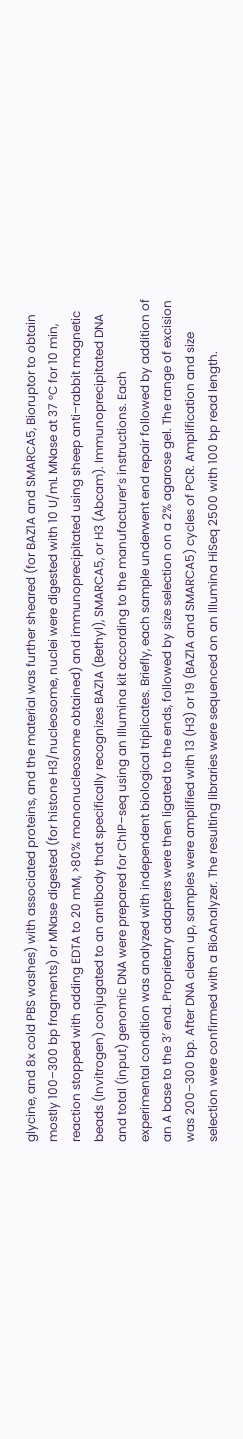glycine, and 8x cold PBS washes) with associated proteins, and the material was further sheared (for BAZ1A and SMARCA5, Bioruptor to obtain mostly 100–300 bp fragments) or MNase digested (for histone H3/nucleosome, nuclei were digested with 10 U/mL MNase at 37 °C for 10 min, reaction stopped with adding EDTA to 20 mM, >80% mononucleosome obtained) and immunoprecipitated using sheep anti–rabbit magnetic beads (Invitrogen) conjugated to an antibody that specifically recognizes BAZ1A (Bethyl), SMARCA5, or H3 (Abcam). Immunoprecipitated DNA and total (input) genomic DNA were prepared for ChIP–seq using an Illumina kit according to the manufacturer’s instructions. Each experimental condition was analyzed with independent biological triplicates. Briefly, each sample underwent end repair followed by addition of an A base to the 3′ end. Proprietary adapters were then ligated to the ends, followed by size selection on a 2% agarose gel. The range of excision was 200–300 bp. After DNA clean up, samples were amplified with 13 (H3) or 19 (BAZ1A and SMARCA5) cycles of PCR. Amplification and size selection were confirmed with a BioAnalyzer. The resulting libraries were sequenced on an Illumina HiSeq 2500 with 100 bp read length.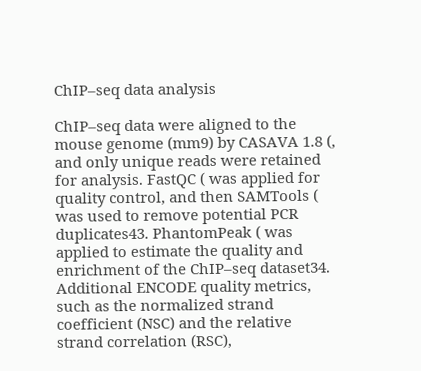ChIP–seq data analysis

ChIP–seq data were aligned to the mouse genome (mm9) by CASAVA 1.8 (, and only unique reads were retained for analysis. FastQC ( was applied for quality control, and then SAMTools ( was used to remove potential PCR duplicates43. PhantomPeak ( was applied to estimate the quality and enrichment of the ChIP–seq dataset34. Additional ENCODE quality metrics, such as the normalized strand coefficient (NSC) and the relative strand correlation (RSC),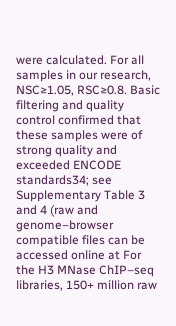were calculated. For all samples in our research, NSC≥1.05, RSC≥0.8. Basic filtering and quality control confirmed that these samples were of strong quality and exceeded ENCODE standards34; see Supplementary Table 3 and 4 (raw and genome–browser compatible files can be accessed online at For the H3 MNase ChIP–seq libraries, 150+ million raw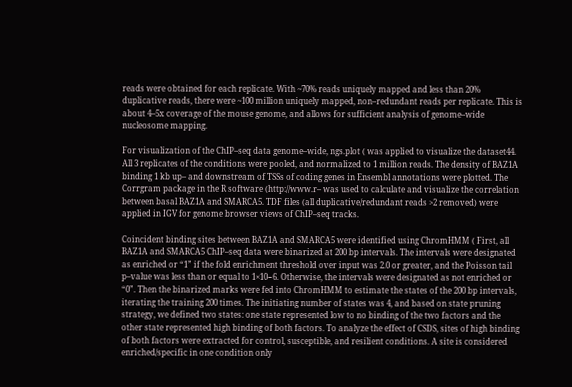reads were obtained for each replicate. With ~70% reads uniquely mapped and less than 20% duplicative reads, there were ~100 million uniquely mapped, non–redundant reads per replicate. This is about 4–5x coverage of the mouse genome, and allows for sufficient analysis of genome–wide nucleosome mapping.

For visualization of the ChIP–seq data genome–wide, ngs.plot ( was applied to visualize the dataset44. All 3 replicates of the conditions were pooled, and normalized to 1 million reads. The density of BAZ1A binding 1 kb up– and downstream of TSSs of coding genes in Ensembl annotations were plotted. The Corrgram package in the R software (http://www.r– was used to calculate and visualize the correlation between basal BAZ1A and SMARCA5. TDF files (all duplicative/redundant reads >2 removed) were applied in IGV for genome browser views of ChIP–seq tracks.

Coincident binding sites between BAZ1A and SMARCA5 were identified using ChromHMM ( First, all BAZ1A and SMARCA5 ChIP–seq data were binarized at 200 bp intervals. The intervals were designated as enriched or “1” if the fold enrichment threshold over input was 2.0 or greater, and the Poisson tail p–value was less than or equal to 1×10−6. Otherwise, the intervals were designated as not enriched or “0”. Then the binarized marks were fed into ChromHMM to estimate the states of the 200 bp intervals, iterating the training 200 times. The initiating number of states was 4, and based on state pruning strategy, we defined two states: one state represented low to no binding of the two factors and the other state represented high binding of both factors. To analyze the effect of CSDS, sites of high binding of both factors were extracted for control, susceptible, and resilient conditions. A site is considered enriched/specific in one condition only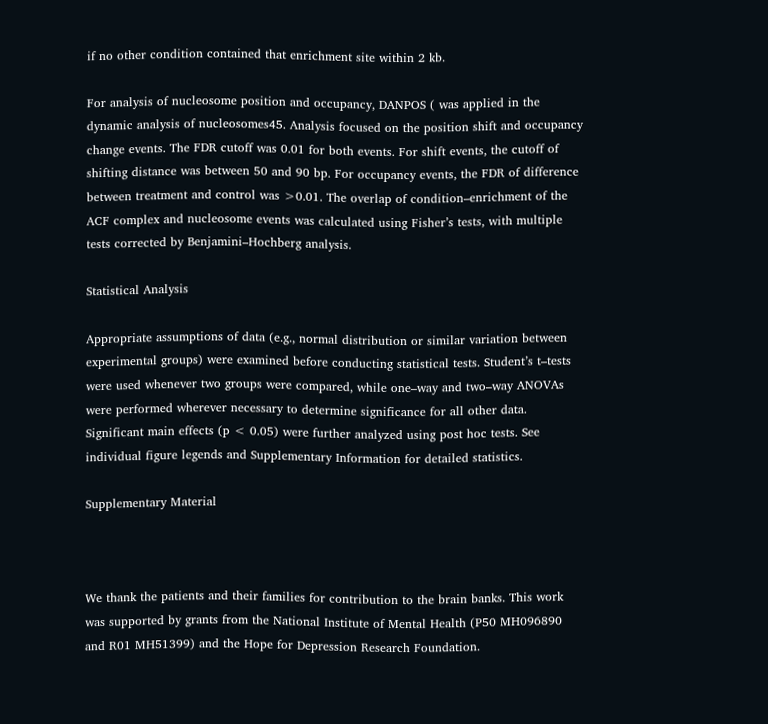if no other condition contained that enrichment site within 2 kb.

For analysis of nucleosome position and occupancy, DANPOS ( was applied in the dynamic analysis of nucleosomes45. Analysis focused on the position shift and occupancy change events. The FDR cutoff was 0.01 for both events. For shift events, the cutoff of shifting distance was between 50 and 90 bp. For occupancy events, the FDR of difference between treatment and control was >0.01. The overlap of condition–enrichment of the ACF complex and nucleosome events was calculated using Fisher’s tests, with multiple tests corrected by Benjamini–Hochberg analysis.

Statistical Analysis

Appropriate assumptions of data (e.g., normal distribution or similar variation between experimental groups) were examined before conducting statistical tests. Student’s t–tests were used whenever two groups were compared, while one–way and two–way ANOVAs were performed wherever necessary to determine significance for all other data. Significant main effects (p < 0.05) were further analyzed using post hoc tests. See individual figure legends and Supplementary Information for detailed statistics.

Supplementary Material



We thank the patients and their families for contribution to the brain banks. This work was supported by grants from the National Institute of Mental Health (P50 MH096890 and R01 MH51399) and the Hope for Depression Research Foundation.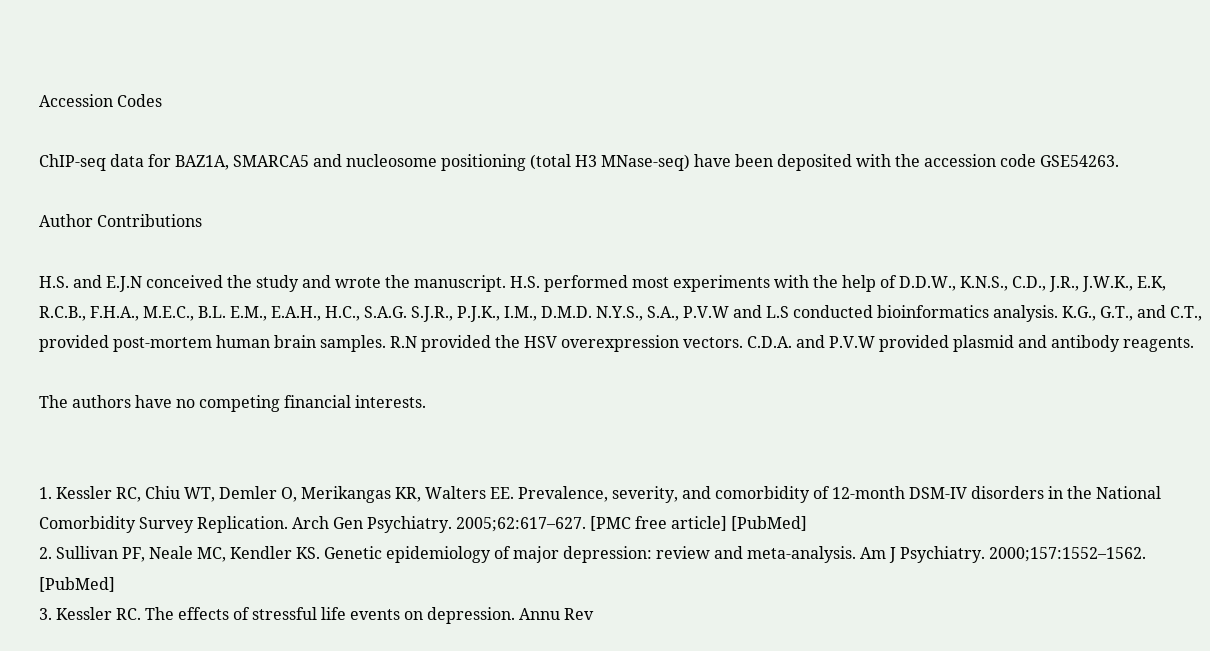Accession Codes

ChIP-seq data for BAZ1A, SMARCA5 and nucleosome positioning (total H3 MNase-seq) have been deposited with the accession code GSE54263.

Author Contributions

H.S. and E.J.N conceived the study and wrote the manuscript. H.S. performed most experiments with the help of D.D.W., K.N.S., C.D., J.R., J.W.K., E.K, R.C.B., F.H.A., M.E.C., B.L. E.M., E.A.H., H.C., S.A.G. S.J.R., P.J.K., I.M., D.M.D. N.Y.S., S.A., P.V.W and L.S conducted bioinformatics analysis. K.G., G.T., and C.T., provided post-mortem human brain samples. R.N provided the HSV overexpression vectors. C.D.A. and P.V.W provided plasmid and antibody reagents.

The authors have no competing financial interests.


1. Kessler RC, Chiu WT, Demler O, Merikangas KR, Walters EE. Prevalence, severity, and comorbidity of 12-month DSM-IV disorders in the National Comorbidity Survey Replication. Arch Gen Psychiatry. 2005;62:617–627. [PMC free article] [PubMed]
2. Sullivan PF, Neale MC, Kendler KS. Genetic epidemiology of major depression: review and meta-analysis. Am J Psychiatry. 2000;157:1552–1562. [PubMed]
3. Kessler RC. The effects of stressful life events on depression. Annu Rev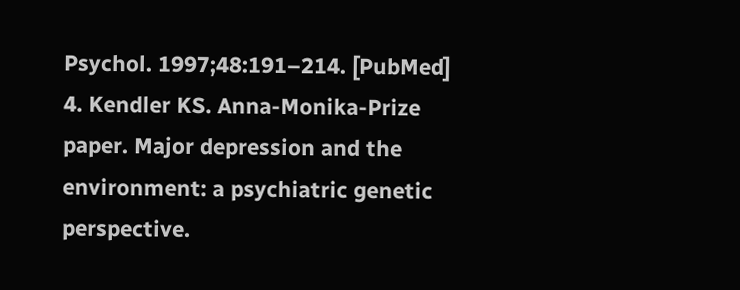Psychol. 1997;48:191–214. [PubMed]
4. Kendler KS. Anna-Monika-Prize paper. Major depression and the environment: a psychiatric genetic perspective.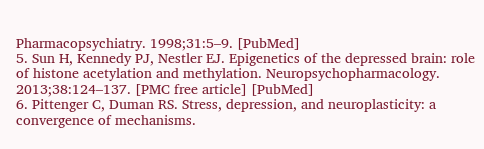Pharmacopsychiatry. 1998;31:5–9. [PubMed]
5. Sun H, Kennedy PJ, Nestler EJ. Epigenetics of the depressed brain: role of histone acetylation and methylation. Neuropsychopharmacology. 2013;38:124–137. [PMC free article] [PubMed]
6. Pittenger C, Duman RS. Stress, depression, and neuroplasticity: a convergence of mechanisms.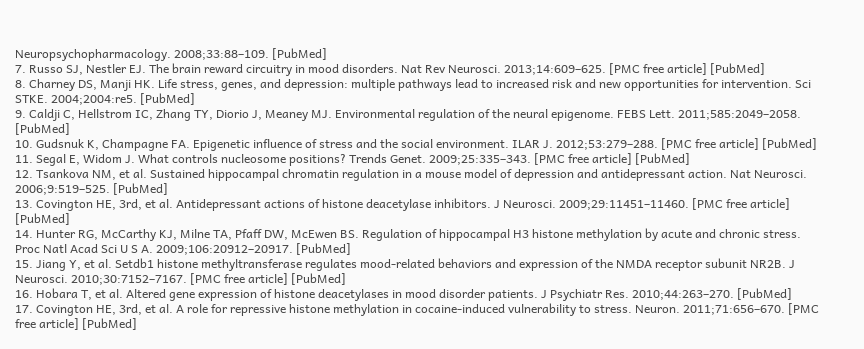Neuropsychopharmacology. 2008;33:88–109. [PubMed]
7. Russo SJ, Nestler EJ. The brain reward circuitry in mood disorders. Nat Rev Neurosci. 2013;14:609–625. [PMC free article] [PubMed]
8. Charney DS, Manji HK. Life stress, genes, and depression: multiple pathways lead to increased risk and new opportunities for intervention. Sci STKE. 2004;2004:re5. [PubMed]
9. Caldji C, Hellstrom IC, Zhang TY, Diorio J, Meaney MJ. Environmental regulation of the neural epigenome. FEBS Lett. 2011;585:2049–2058. [PubMed]
10. Gudsnuk K, Champagne FA. Epigenetic influence of stress and the social environment. ILAR J. 2012;53:279–288. [PMC free article] [PubMed]
11. Segal E, Widom J. What controls nucleosome positions? Trends Genet. 2009;25:335–343. [PMC free article] [PubMed]
12. Tsankova NM, et al. Sustained hippocampal chromatin regulation in a mouse model of depression and antidepressant action. Nat Neurosci. 2006;9:519–525. [PubMed]
13. Covington HE, 3rd, et al. Antidepressant actions of histone deacetylase inhibitors. J Neurosci. 2009;29:11451–11460. [PMC free article] [PubMed]
14. Hunter RG, McCarthy KJ, Milne TA, Pfaff DW, McEwen BS. Regulation of hippocampal H3 histone methylation by acute and chronic stress. Proc Natl Acad Sci U S A. 2009;106:20912–20917. [PubMed]
15. Jiang Y, et al. Setdb1 histone methyltransferase regulates mood-related behaviors and expression of the NMDA receptor subunit NR2B. J Neurosci. 2010;30:7152–7167. [PMC free article] [PubMed]
16. Hobara T, et al. Altered gene expression of histone deacetylases in mood disorder patients. J Psychiatr Res. 2010;44:263–270. [PubMed]
17. Covington HE, 3rd, et al. A role for repressive histone methylation in cocaine-induced vulnerability to stress. Neuron. 2011;71:656–670. [PMC free article] [PubMed]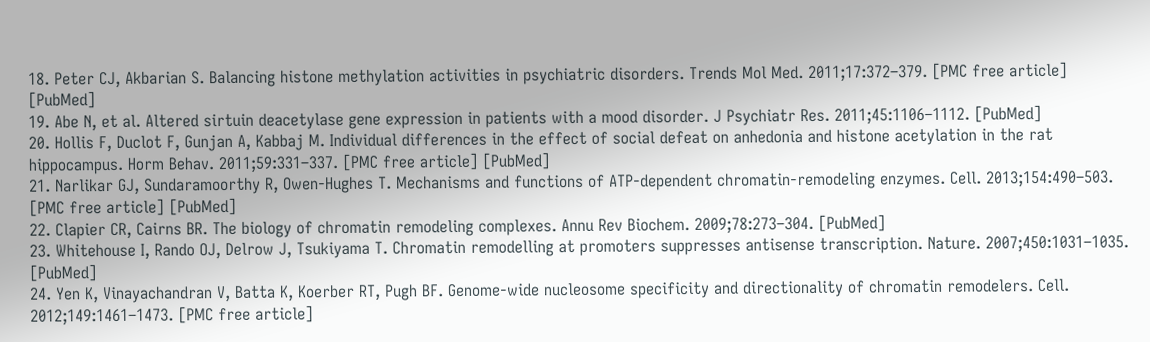18. Peter CJ, Akbarian S. Balancing histone methylation activities in psychiatric disorders. Trends Mol Med. 2011;17:372–379. [PMC free article] [PubMed]
19. Abe N, et al. Altered sirtuin deacetylase gene expression in patients with a mood disorder. J Psychiatr Res. 2011;45:1106–1112. [PubMed]
20. Hollis F, Duclot F, Gunjan A, Kabbaj M. Individual differences in the effect of social defeat on anhedonia and histone acetylation in the rat hippocampus. Horm Behav. 2011;59:331–337. [PMC free article] [PubMed]
21. Narlikar GJ, Sundaramoorthy R, Owen-Hughes T. Mechanisms and functions of ATP-dependent chromatin-remodeling enzymes. Cell. 2013;154:490–503. [PMC free article] [PubMed]
22. Clapier CR, Cairns BR. The biology of chromatin remodeling complexes. Annu Rev Biochem. 2009;78:273–304. [PubMed]
23. Whitehouse I, Rando OJ, Delrow J, Tsukiyama T. Chromatin remodelling at promoters suppresses antisense transcription. Nature. 2007;450:1031–1035. [PubMed]
24. Yen K, Vinayachandran V, Batta K, Koerber RT, Pugh BF. Genome-wide nucleosome specificity and directionality of chromatin remodelers. Cell. 2012;149:1461–1473. [PMC free article]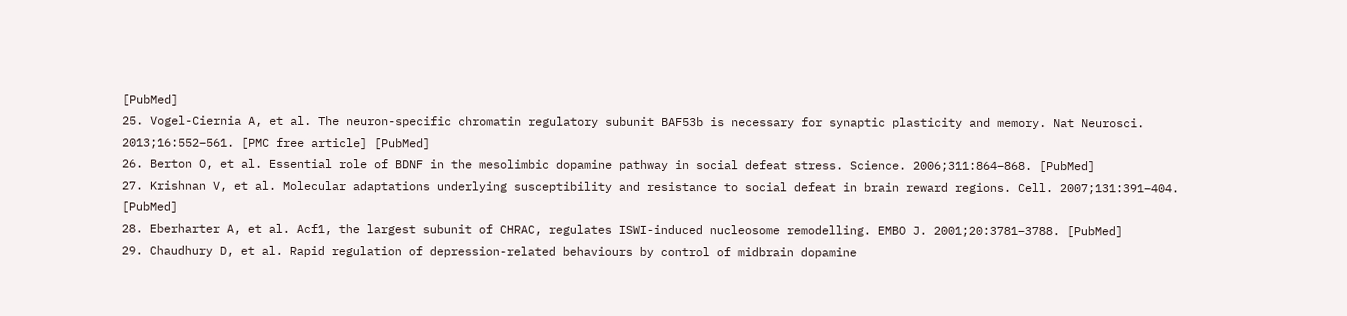[PubMed]
25. Vogel-Ciernia A, et al. The neuron-specific chromatin regulatory subunit BAF53b is necessary for synaptic plasticity and memory. Nat Neurosci. 2013;16:552–561. [PMC free article] [PubMed]
26. Berton O, et al. Essential role of BDNF in the mesolimbic dopamine pathway in social defeat stress. Science. 2006;311:864–868. [PubMed]
27. Krishnan V, et al. Molecular adaptations underlying susceptibility and resistance to social defeat in brain reward regions. Cell. 2007;131:391–404. [PubMed]
28. Eberharter A, et al. Acf1, the largest subunit of CHRAC, regulates ISWI-induced nucleosome remodelling. EMBO J. 2001;20:3781–3788. [PubMed]
29. Chaudhury D, et al. Rapid regulation of depression-related behaviours by control of midbrain dopamine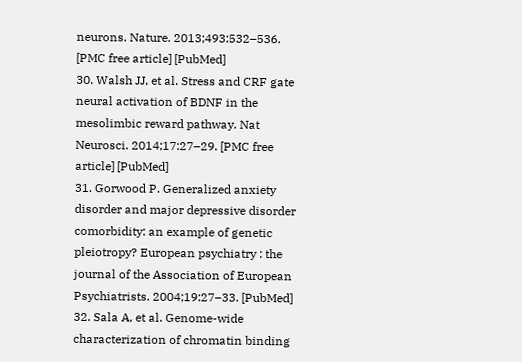neurons. Nature. 2013;493:532–536. [PMC free article] [PubMed]
30. Walsh JJ, et al. Stress and CRF gate neural activation of BDNF in the mesolimbic reward pathway. Nat Neurosci. 2014;17:27–29. [PMC free article] [PubMed]
31. Gorwood P. Generalized anxiety disorder and major depressive disorder comorbidity: an example of genetic pleiotropy? European psychiatry : the journal of the Association of European Psychiatrists. 2004;19:27–33. [PubMed]
32. Sala A, et al. Genome-wide characterization of chromatin binding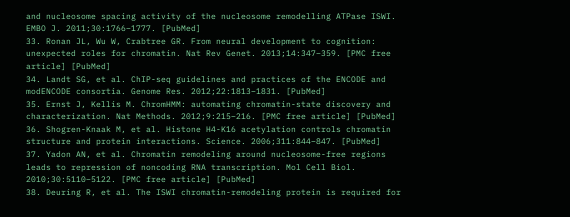and nucleosome spacing activity of the nucleosome remodelling ATPase ISWI. EMBO J. 2011;30:1766–1777. [PubMed]
33. Ronan JL, Wu W, Crabtree GR. From neural development to cognition: unexpected roles for chromatin. Nat Rev Genet. 2013;14:347–359. [PMC free article] [PubMed]
34. Landt SG, et al. ChIP-seq guidelines and practices of the ENCODE and modENCODE consortia. Genome Res. 2012;22:1813–1831. [PubMed]
35. Ernst J, Kellis M. ChromHMM: automating chromatin-state discovery and characterization. Nat Methods. 2012;9:215–216. [PMC free article] [PubMed]
36. Shogren-Knaak M, et al. Histone H4-K16 acetylation controls chromatin structure and protein interactions. Science. 2006;311:844–847. [PubMed]
37. Yadon AN, et al. Chromatin remodeling around nucleosome-free regions leads to repression of noncoding RNA transcription. Mol Cell Biol. 2010;30:5110–5122. [PMC free article] [PubMed]
38. Deuring R, et al. The ISWI chromatin-remodeling protein is required for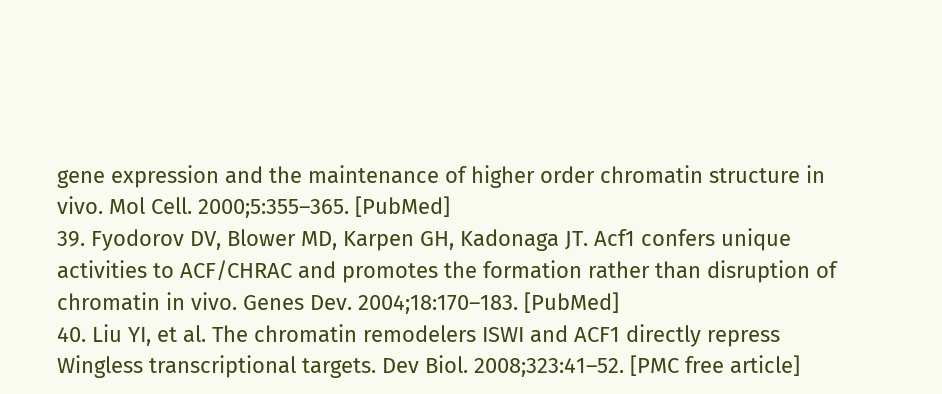gene expression and the maintenance of higher order chromatin structure in vivo. Mol Cell. 2000;5:355–365. [PubMed]
39. Fyodorov DV, Blower MD, Karpen GH, Kadonaga JT. Acf1 confers unique activities to ACF/CHRAC and promotes the formation rather than disruption of chromatin in vivo. Genes Dev. 2004;18:170–183. [PubMed]
40. Liu YI, et al. The chromatin remodelers ISWI and ACF1 directly repress Wingless transcriptional targets. Dev Biol. 2008;323:41–52. [PMC free article]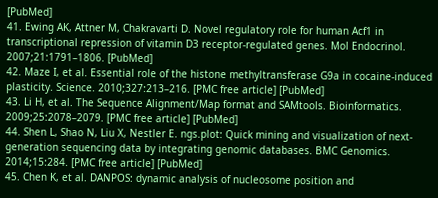[PubMed]
41. Ewing AK, Attner M, Chakravarti D. Novel regulatory role for human Acf1 in transcriptional repression of vitamin D3 receptor-regulated genes. Mol Endocrinol. 2007;21:1791–1806. [PubMed]
42. Maze I, et al. Essential role of the histone methyltransferase G9a in cocaine-induced plasticity. Science. 2010;327:213–216. [PMC free article] [PubMed]
43. Li H, et al. The Sequence Alignment/Map format and SAMtools. Bioinformatics. 2009;25:2078–2079. [PMC free article] [PubMed]
44. Shen L, Shao N, Liu X, Nestler E. ngs.plot: Quick mining and visualization of next-generation sequencing data by integrating genomic databases. BMC Genomics. 2014;15:284. [PMC free article] [PubMed]
45. Chen K, et al. DANPOS: dynamic analysis of nucleosome position and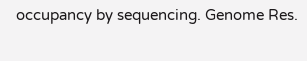occupancy by sequencing. Genome Res.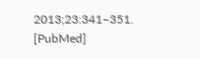2013;23:341–351. [PubMed]